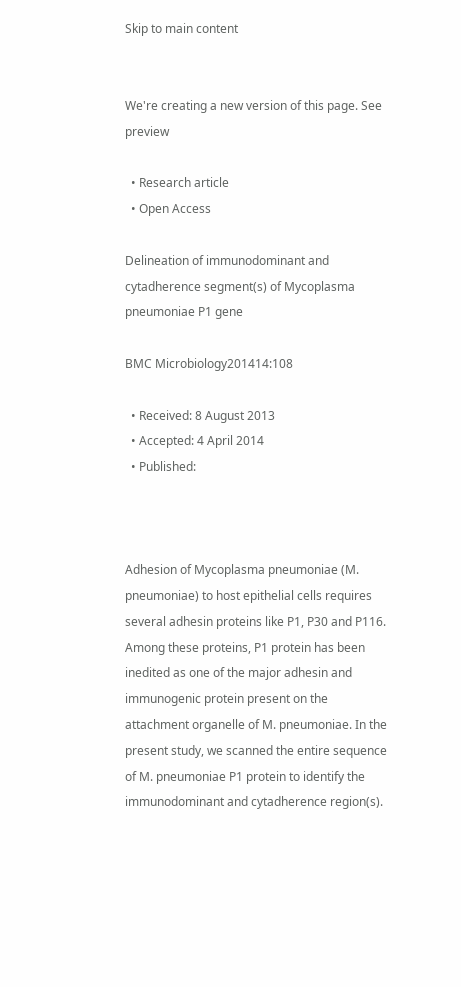Skip to main content


We're creating a new version of this page. See preview

  • Research article
  • Open Access

Delineation of immunodominant and cytadherence segment(s) of Mycoplasma pneumoniae P1 gene

BMC Microbiology201414:108

  • Received: 8 August 2013
  • Accepted: 4 April 2014
  • Published:



Adhesion of Mycoplasma pneumoniae (M. pneumoniae) to host epithelial cells requires several adhesin proteins like P1, P30 and P116. Among these proteins, P1 protein has been inedited as one of the major adhesin and immunogenic protein present on the attachment organelle of M. pneumoniae. In the present study, we scanned the entire sequence of M. pneumoniae P1 protein to identify the immunodominant and cytadherence region(s).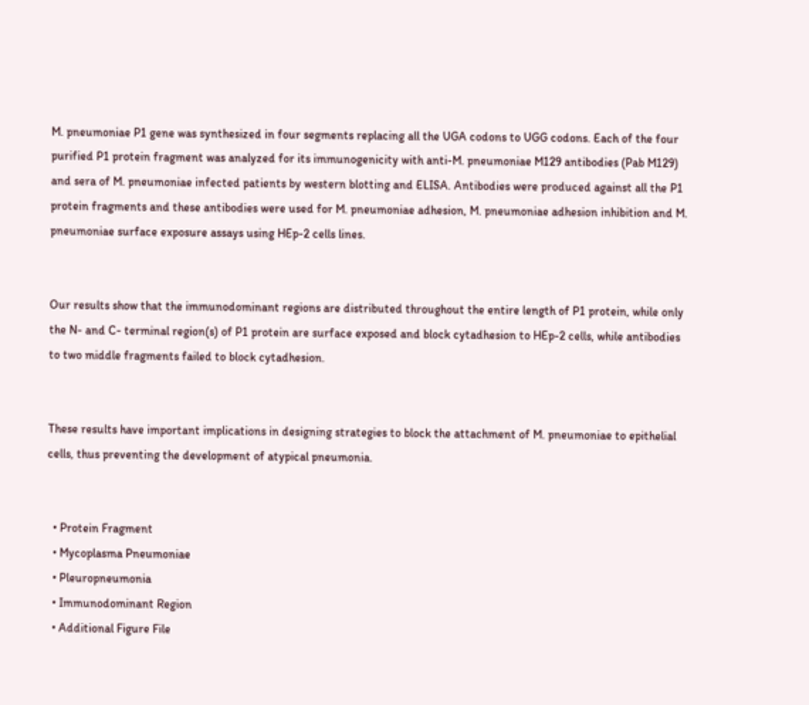M. pneumoniae P1 gene was synthesized in four segments replacing all the UGA codons to UGG codons. Each of the four purified P1 protein fragment was analyzed for its immunogenicity with anti-M. pneumoniae M129 antibodies (Pab M129) and sera of M. pneumoniae infected patients by western blotting and ELISA. Antibodies were produced against all the P1 protein fragments and these antibodies were used for M. pneumoniae adhesion, M. pneumoniae adhesion inhibition and M. pneumoniae surface exposure assays using HEp-2 cells lines.


Our results show that the immunodominant regions are distributed throughout the entire length of P1 protein, while only the N- and C- terminal region(s) of P1 protein are surface exposed and block cytadhesion to HEp-2 cells, while antibodies to two middle fragments failed to block cytadhesion.


These results have important implications in designing strategies to block the attachment of M. pneumoniae to epithelial cells, thus preventing the development of atypical pneumonia.


  • Protein Fragment
  • Mycoplasma Pneumoniae
  • Pleuropneumonia
  • Immunodominant Region
  • Additional Figure File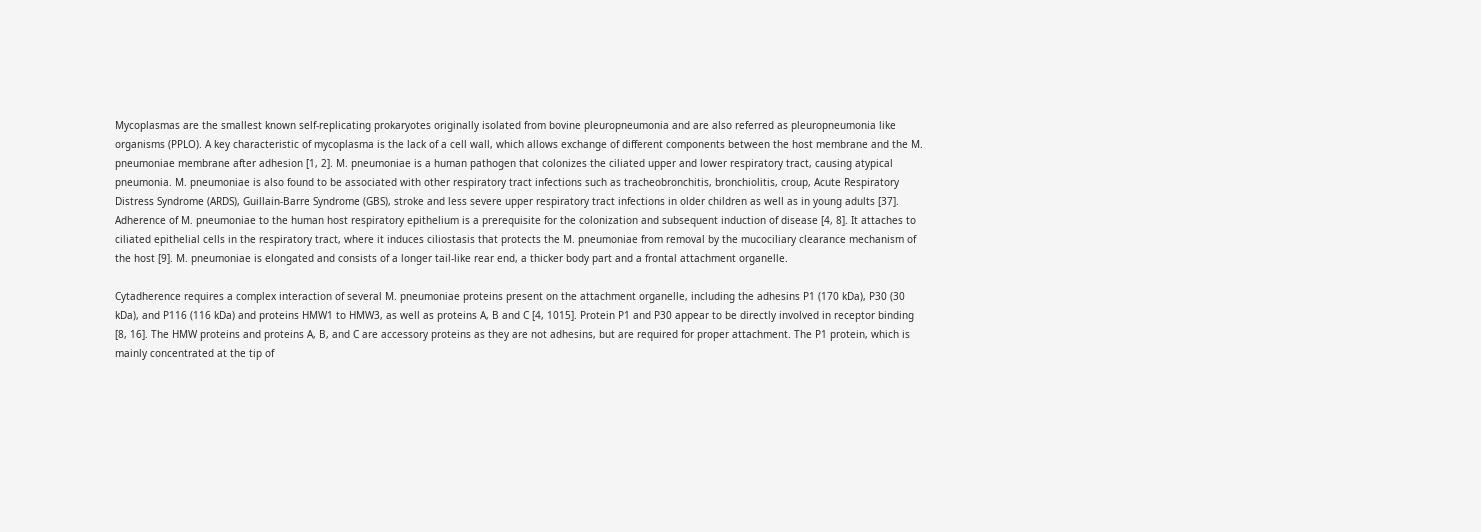Mycoplasmas are the smallest known self-replicating prokaryotes originally isolated from bovine pleuropneumonia and are also referred as pleuropneumonia like organisms (PPLO). A key characteristic of mycoplasma is the lack of a cell wall, which allows exchange of different components between the host membrane and the M. pneumoniae membrane after adhesion [1, 2]. M. pneumoniae is a human pathogen that colonizes the ciliated upper and lower respiratory tract, causing atypical pneumonia. M. pneumoniae is also found to be associated with other respiratory tract infections such as tracheobronchitis, bronchiolitis, croup, Acute Respiratory Distress Syndrome (ARDS), Guillain-Barre Syndrome (GBS), stroke and less severe upper respiratory tract infections in older children as well as in young adults [37]. Adherence of M. pneumoniae to the human host respiratory epithelium is a prerequisite for the colonization and subsequent induction of disease [4, 8]. It attaches to ciliated epithelial cells in the respiratory tract, where it induces ciliostasis that protects the M. pneumoniae from removal by the mucociliary clearance mechanism of the host [9]. M. pneumoniae is elongated and consists of a longer tail-like rear end, a thicker body part and a frontal attachment organelle.

Cytadherence requires a complex interaction of several M. pneumoniae proteins present on the attachment organelle, including the adhesins P1 (170 kDa), P30 (30 kDa), and P116 (116 kDa) and proteins HMW1 to HMW3, as well as proteins A, B and C [4, 1015]. Protein P1 and P30 appear to be directly involved in receptor binding [8, 16]. The HMW proteins and proteins A, B, and C are accessory proteins as they are not adhesins, but are required for proper attachment. The P1 protein, which is mainly concentrated at the tip of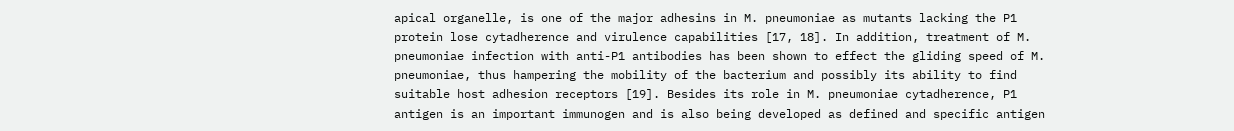apical organelle, is one of the major adhesins in M. pneumoniae as mutants lacking the P1 protein lose cytadherence and virulence capabilities [17, 18]. In addition, treatment of M. pneumoniae infection with anti-P1 antibodies has been shown to effect the gliding speed of M. pneumoniae, thus hampering the mobility of the bacterium and possibly its ability to find suitable host adhesion receptors [19]. Besides its role in M. pneumoniae cytadherence, P1 antigen is an important immunogen and is also being developed as defined and specific antigen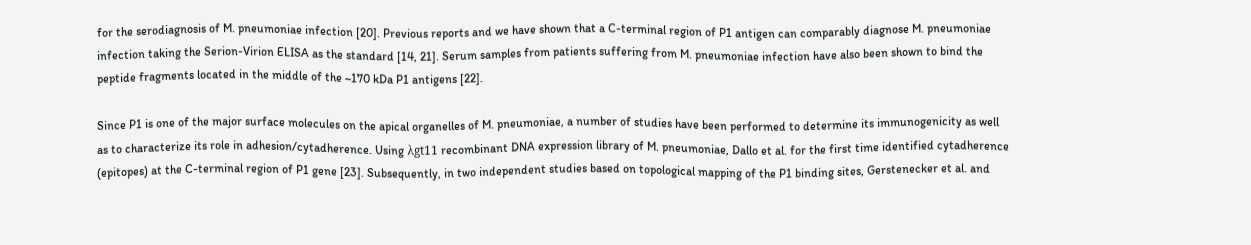for the serodiagnosis of M. pneumoniae infection [20]. Previous reports and we have shown that a C-terminal region of P1 antigen can comparably diagnose M. pneumoniae infection taking the Serion-Virion ELISA as the standard [14, 21]. Serum samples from patients suffering from M. pneumoniae infection have also been shown to bind the peptide fragments located in the middle of the ~170 kDa P1 antigens [22].

Since P1 is one of the major surface molecules on the apical organelles of M. pneumoniae, a number of studies have been performed to determine its immunogenicity as well as to characterize its role in adhesion/cytadherence. Using λgt11 recombinant DNA expression library of M. pneumoniae, Dallo et al. for the first time identified cytadherence (epitopes) at the C-terminal region of P1 gene [23]. Subsequently, in two independent studies based on topological mapping of the P1 binding sites, Gerstenecker et al. and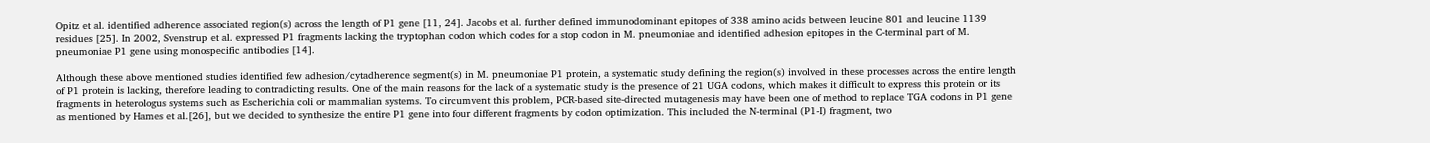Opitz et al. identified adherence associated region(s) across the length of P1 gene [11, 24]. Jacobs et al. further defined immunodominant epitopes of 338 amino acids between leucine 801 and leucine 1139 residues [25]. In 2002, Svenstrup et al. expressed P1 fragments lacking the tryptophan codon which codes for a stop codon in M. pneumoniae and identified adhesion epitopes in the C-terminal part of M. pneumoniae P1 gene using monospecific antibodies [14].

Although these above mentioned studies identified few adhesion/cytadherence segment(s) in M. pneumoniae P1 protein, a systematic study defining the region(s) involved in these processes across the entire length of P1 protein is lacking, therefore leading to contradicting results. One of the main reasons for the lack of a systematic study is the presence of 21 UGA codons, which makes it difficult to express this protein or its fragments in heterologus systems such as Escherichia coli or mammalian systems. To circumvent this problem, PCR-based site-directed mutagenesis may have been one of method to replace TGA codons in P1 gene as mentioned by Hames et al.[26], but we decided to synthesize the entire P1 gene into four different fragments by codon optimization. This included the N-terminal (P1-I) fragment, two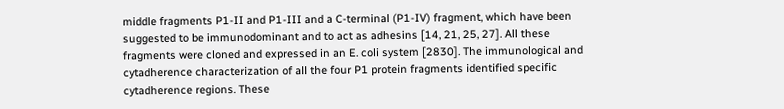middle fragments P1-II and P1-III and a C-terminal (P1-IV) fragment, which have been suggested to be immunodominant and to act as adhesins [14, 21, 25, 27]. All these fragments were cloned and expressed in an E. coli system [2830]. The immunological and cytadherence characterization of all the four P1 protein fragments identified specific cytadherence regions. These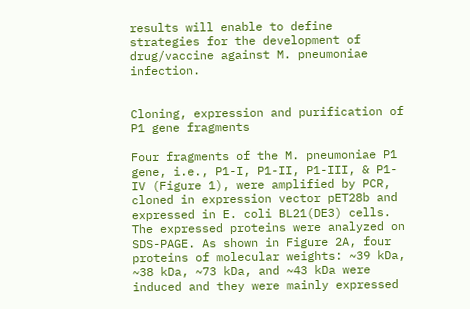results will enable to define strategies for the development of drug/vaccine against M. pneumoniae infection.


Cloning, expression and purification of P1 gene fragments

Four fragments of the M. pneumoniae P1 gene, i.e., P1-I, P1-II, P1-III, & P1-IV (Figure 1), were amplified by PCR, cloned in expression vector pET28b and expressed in E. coli BL21(DE3) cells. The expressed proteins were analyzed on SDS-PAGE. As shown in Figure 2A, four proteins of molecular weights: ~39 kDa, ~38 kDa, ~73 kDa, and ~43 kDa were induced and they were mainly expressed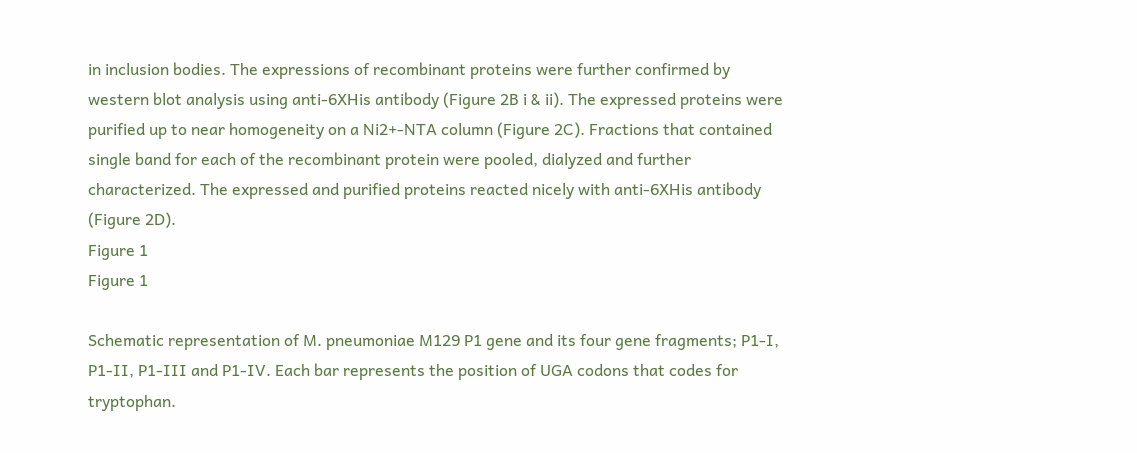in inclusion bodies. The expressions of recombinant proteins were further confirmed by western blot analysis using anti-6XHis antibody (Figure 2B i & ii). The expressed proteins were purified up to near homogeneity on a Ni2+-NTA column (Figure 2C). Fractions that contained single band for each of the recombinant protein were pooled, dialyzed and further characterized. The expressed and purified proteins reacted nicely with anti-6XHis antibody (Figure 2D).
Figure 1
Figure 1

Schematic representation of M. pneumoniae M129 P1 gene and its four gene fragments; P1-I, P1-II, P1-III and P1-IV. Each bar represents the position of UGA codons that codes for tryptophan.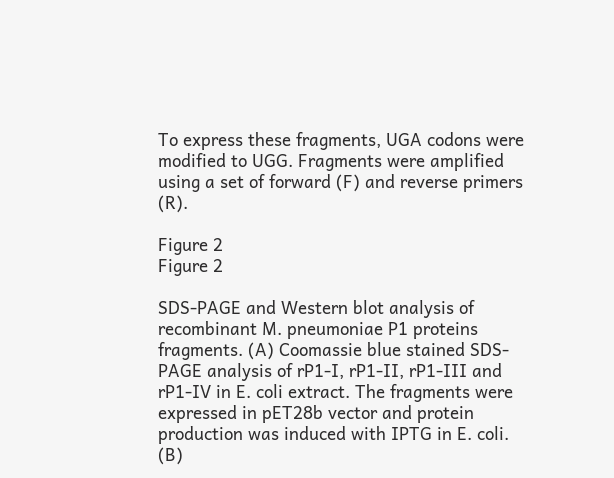To express these fragments, UGA codons were modified to UGG. Fragments were amplified using a set of forward (F) and reverse primers (R).

Figure 2
Figure 2

SDS-PAGE and Western blot analysis of recombinant M. pneumoniae P1 proteins fragments. (A) Coomassie blue stained SDS-PAGE analysis of rP1-I, rP1-II, rP1-III and rP1-IV in E. coli extract. The fragments were expressed in pET28b vector and protein production was induced with IPTG in E. coli. (B)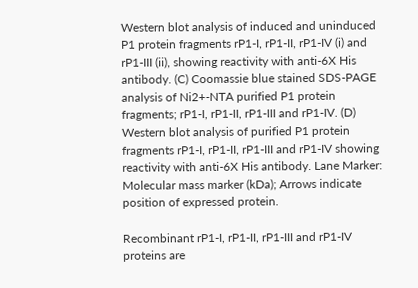Western blot analysis of induced and uninduced P1 protein fragments rP1-I, rP1-II, rP1-IV (i) and rP1-III (ii), showing reactivity with anti-6X His antibody. (C) Coomassie blue stained SDS-PAGE analysis of Ni2+-NTA purified P1 protein fragments; rP1-I, rP1-II, rP1-III and rP1-IV. (D) Western blot analysis of purified P1 protein fragments rP1-I, rP1-II, rP1-III and rP1-IV showing reactivity with anti-6X His antibody. Lane Marker: Molecular mass marker (kDa); Arrows indicate position of expressed protein.

Recombinant rP1-I, rP1-II, rP1-III and rP1-IV proteins are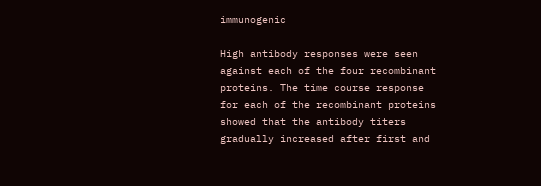immunogenic

High antibody responses were seen against each of the four recombinant proteins. The time course response for each of the recombinant proteins showed that the antibody titers gradually increased after first and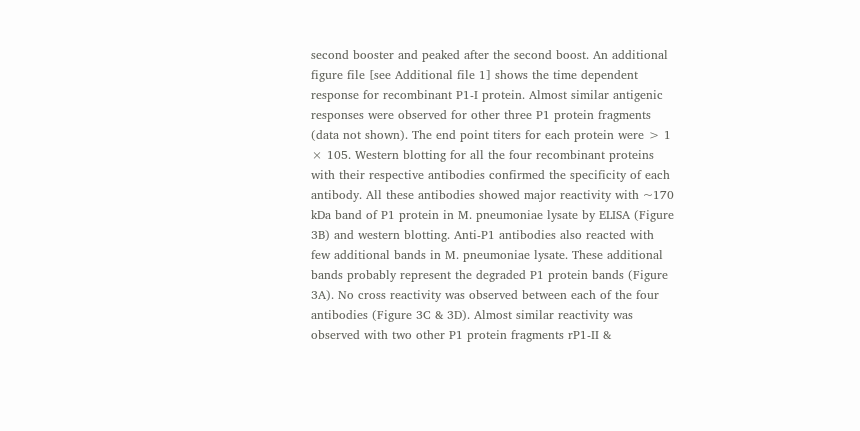second booster and peaked after the second boost. An additional figure file [see Additional file 1] shows the time dependent response for recombinant P1-I protein. Almost similar antigenic responses were observed for other three P1 protein fragments (data not shown). The end point titers for each protein were > 1 × 105. Western blotting for all the four recombinant proteins with their respective antibodies confirmed the specificity of each antibody. All these antibodies showed major reactivity with ~170 kDa band of P1 protein in M. pneumoniae lysate by ELISA (Figure 3B) and western blotting. Anti-P1 antibodies also reacted with few additional bands in M. pneumoniae lysate. These additional bands probably represent the degraded P1 protein bands (Figure 3A). No cross reactivity was observed between each of the four antibodies (Figure 3C & 3D). Almost similar reactivity was observed with two other P1 protein fragments rP1-II &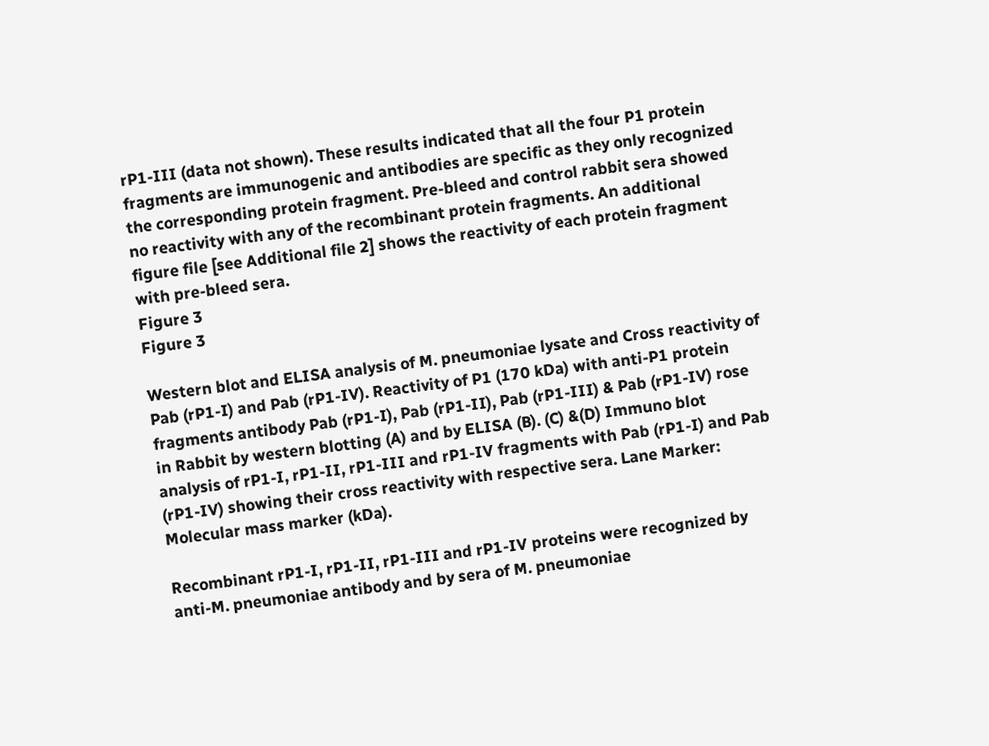rP1-III (data not shown). These results indicated that all the four P1 protein fragments are immunogenic and antibodies are specific as they only recognized the corresponding protein fragment. Pre-bleed and control rabbit sera showed no reactivity with any of the recombinant protein fragments. An additional figure file [see Additional file 2] shows the reactivity of each protein fragment with pre-bleed sera.
Figure 3
Figure 3

Western blot and ELISA analysis of M. pneumoniae lysate and Cross reactivity of Pab (rP1-I) and Pab (rP1-IV). Reactivity of P1 (170 kDa) with anti-P1 protein fragments antibody Pab (rP1-I), Pab (rP1-II), Pab (rP1-III) & Pab (rP1-IV) rose in Rabbit by western blotting (A) and by ELISA (B). (C) &(D) Immuno blot analysis of rP1-I, rP1-II, rP1-III and rP1-IV fragments with Pab (rP1-I) and Pab (rP1-IV) showing their cross reactivity with respective sera. Lane Marker: Molecular mass marker (kDa).

Recombinant rP1-I, rP1-II, rP1-III and rP1-IV proteins were recognized by anti-M. pneumoniae antibody and by sera of M. pneumoniae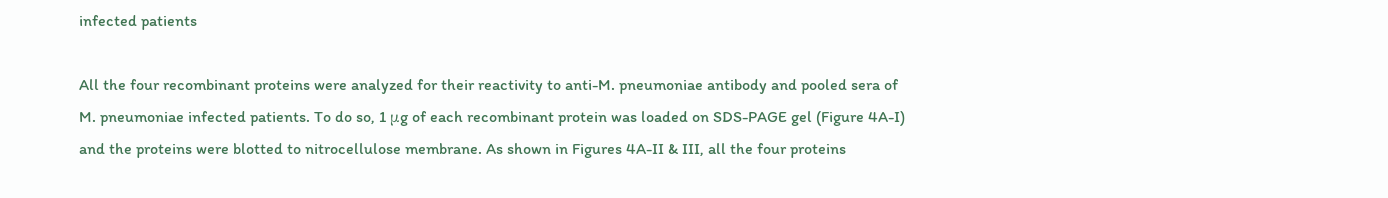infected patients

All the four recombinant proteins were analyzed for their reactivity to anti-M. pneumoniae antibody and pooled sera of M. pneumoniae infected patients. To do so, 1 μg of each recombinant protein was loaded on SDS-PAGE gel (Figure 4A-I) and the proteins were blotted to nitrocellulose membrane. As shown in Figures 4A-II & III, all the four proteins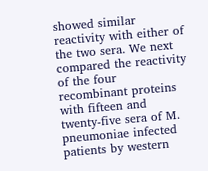showed similar reactivity with either of the two sera. We next compared the reactivity of the four recombinant proteins with fifteen and twenty-five sera of M. pneumoniae infected patients by western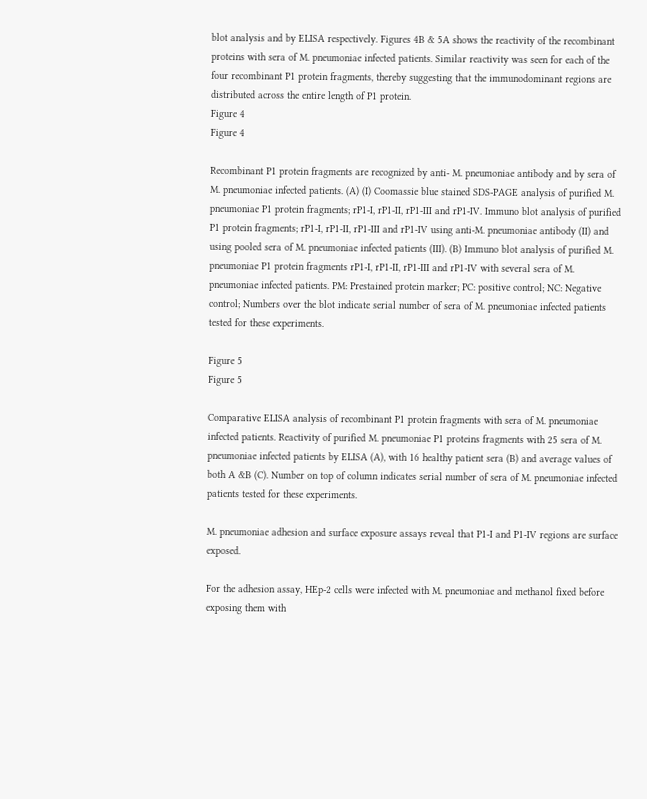blot analysis and by ELISA respectively. Figures 4B & 5A shows the reactivity of the recombinant proteins with sera of M. pneumoniae infected patients. Similar reactivity was seen for each of the four recombinant P1 protein fragments, thereby suggesting that the immunodominant regions are distributed across the entire length of P1 protein.
Figure 4
Figure 4

Recombinant P1 protein fragments are recognized by anti- M. pneumoniae antibody and by sera of M. pneumoniae infected patients. (A) (I) Coomassie blue stained SDS-PAGE analysis of purified M. pneumoniae P1 protein fragments; rP1-I, rP1-II, rP1-III and rP1-IV. Immuno blot analysis of purified P1 protein fragments; rP1-I, rP1-II, rP1-III and rP1-IV using anti-M. pneumoniae antibody (II) and using pooled sera of M. pneumoniae infected patients (III). (B) Immuno blot analysis of purified M. pneumoniae P1 protein fragments rP1-I, rP1-II, rP1-III and rP1-IV with several sera of M. pneumoniae infected patients. PM: Prestained protein marker; PC: positive control; NC: Negative control; Numbers over the blot indicate serial number of sera of M. pneumoniae infected patients tested for these experiments.

Figure 5
Figure 5

Comparative ELISA analysis of recombinant P1 protein fragments with sera of M. pneumoniae infected patients. Reactivity of purified M. pneumoniae P1 proteins fragments with 25 sera of M. pneumoniae infected patients by ELISA (A), with 16 healthy patient sera (B) and average values of both A &B (C). Number on top of column indicates serial number of sera of M. pneumoniae infected patients tested for these experiments.

M. pneumoniae adhesion and surface exposure assays reveal that P1-I and P1-IV regions are surface exposed.

For the adhesion assay, HEp-2 cells were infected with M. pneumoniae and methanol fixed before exposing them with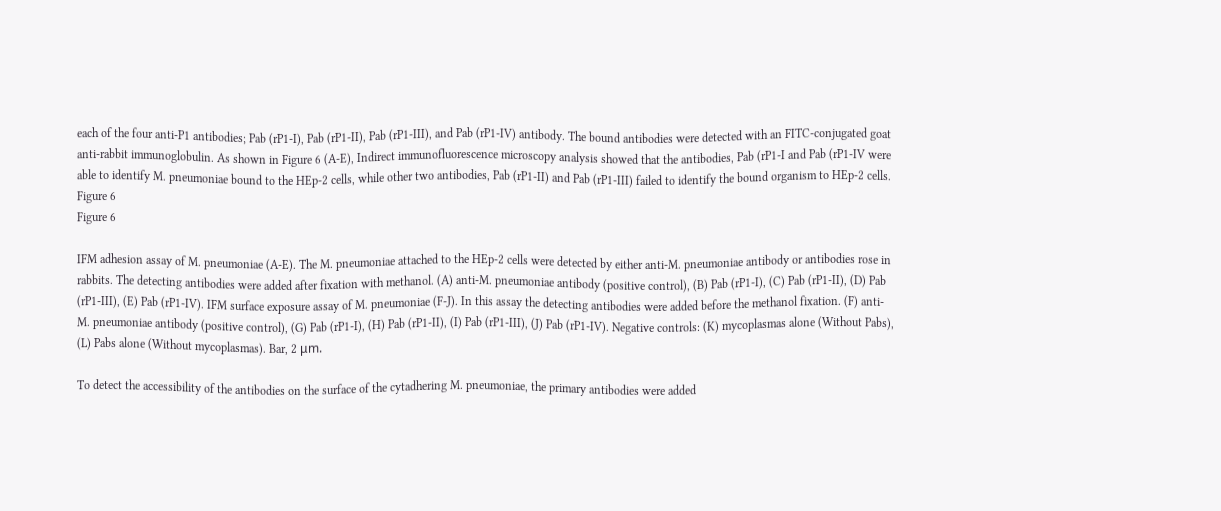each of the four anti-P1 antibodies; Pab (rP1-I), Pab (rP1-II), Pab (rP1-III), and Pab (rP1-IV) antibody. The bound antibodies were detected with an FITC-conjugated goat anti-rabbit immunoglobulin. As shown in Figure 6 (A-E), Indirect immunofluorescence microscopy analysis showed that the antibodies, Pab (rP1-I and Pab (rP1-IV were able to identify M. pneumoniae bound to the HEp-2 cells, while other two antibodies, Pab (rP1-II) and Pab (rP1-III) failed to identify the bound organism to HEp-2 cells.
Figure 6
Figure 6

IFM adhesion assay of M. pneumoniae (A-E). The M. pneumoniae attached to the HEp-2 cells were detected by either anti-M. pneumoniae antibody or antibodies rose in rabbits. The detecting antibodies were added after fixation with methanol. (A) anti-M. pneumoniae antibody (positive control), (B) Pab (rP1-I), (C) Pab (rP1-II), (D) Pab (rP1-III), (E) Pab (rP1-IV). IFM surface exposure assay of M. pneumoniae (F-J). In this assay the detecting antibodies were added before the methanol fixation. (F) anti-M. pneumoniae antibody (positive control), (G) Pab (rP1-I), (H) Pab (rP1-II), (I) Pab (rP1-III), (J) Pab (rP1-IV). Negative controls: (K) mycoplasmas alone (Without Pabs), (L) Pabs alone (Without mycoplasmas). Bar, 2 μm.

To detect the accessibility of the antibodies on the surface of the cytadhering M. pneumoniae, the primary antibodies were added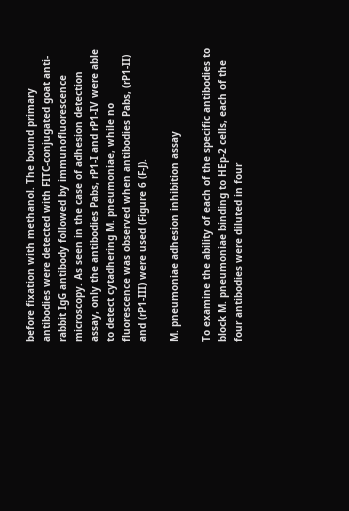before fixation with methanol. The bound primary antibodies were detected with FITC-conjugated goat anti-rabbit IgG antibody followed by immunofluorescence microscopy. As seen in the case of adhesion detection assay, only the antibodies Pabs, rP1-I and rP1-IV were able to detect cytadhering M. pneumoniae, while no fluorescence was observed when antibodies Pabs, (rP1-II) and (rP1-III) were used (Figure 6 (F-J).

M. pneumoniae adhesion inhibition assay

To examine the ability of each of the specific antibodies to block M. pneumoniae binding to HEp-2 cells, each of the four antibodies were diluted in four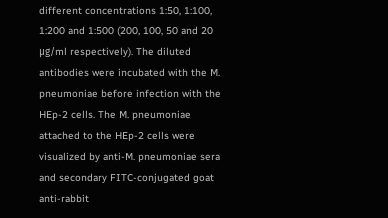different concentrations 1:50, 1:100, 1:200 and 1:500 (200, 100, 50 and 20 μg/ml respectively). The diluted antibodies were incubated with the M. pneumoniae before infection with the HEp-2 cells. The M. pneumoniae attached to the HEp-2 cells were visualized by anti-M. pneumoniae sera and secondary FITC-conjugated goat anti-rabbit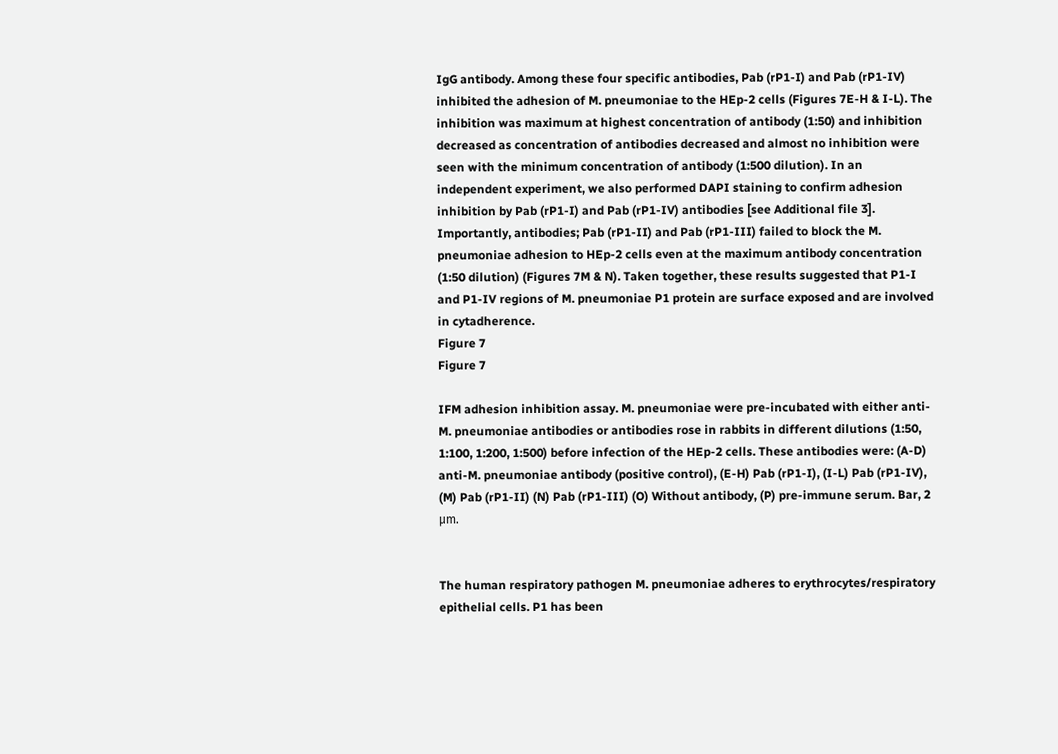IgG antibody. Among these four specific antibodies, Pab (rP1-I) and Pab (rP1-IV) inhibited the adhesion of M. pneumoniae to the HEp-2 cells (Figures 7E-H & I-L). The inhibition was maximum at highest concentration of antibody (1:50) and inhibition decreased as concentration of antibodies decreased and almost no inhibition were seen with the minimum concentration of antibody (1:500 dilution). In an independent experiment, we also performed DAPI staining to confirm adhesion inhibition by Pab (rP1-I) and Pab (rP1-IV) antibodies [see Additional file 3]. Importantly, antibodies; Pab (rP1-II) and Pab (rP1-III) failed to block the M. pneumoniae adhesion to HEp-2 cells even at the maximum antibody concentration (1:50 dilution) (Figures 7M & N). Taken together, these results suggested that P1-I and P1-IV regions of M. pneumoniae P1 protein are surface exposed and are involved in cytadherence.
Figure 7
Figure 7

IFM adhesion inhibition assay. M. pneumoniae were pre-incubated with either anti-M. pneumoniae antibodies or antibodies rose in rabbits in different dilutions (1:50, 1:100, 1:200, 1:500) before infection of the HEp-2 cells. These antibodies were: (A-D) anti-M. pneumoniae antibody (positive control), (E-H) Pab (rP1-I), (I-L) Pab (rP1-IV), (M) Pab (rP1-II) (N) Pab (rP1-III) (O) Without antibody, (P) pre-immune serum. Bar, 2 μm.


The human respiratory pathogen M. pneumoniae adheres to erythrocytes/respiratory epithelial cells. P1 has been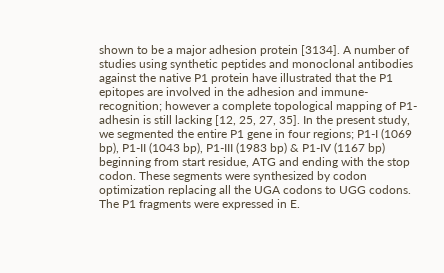shown to be a major adhesion protein [3134]. A number of studies using synthetic peptides and monoclonal antibodies against the native P1 protein have illustrated that the P1 epitopes are involved in the adhesion and immune-recognition; however a complete topological mapping of P1-adhesin is still lacking [12, 25, 27, 35]. In the present study, we segmented the entire P1 gene in four regions; P1-I (1069 bp), P1-II (1043 bp), P1-III (1983 bp) & P1-IV (1167 bp) beginning from start residue, ATG and ending with the stop codon. These segments were synthesized by codon optimization replacing all the UGA codons to UGG codons. The P1 fragments were expressed in E.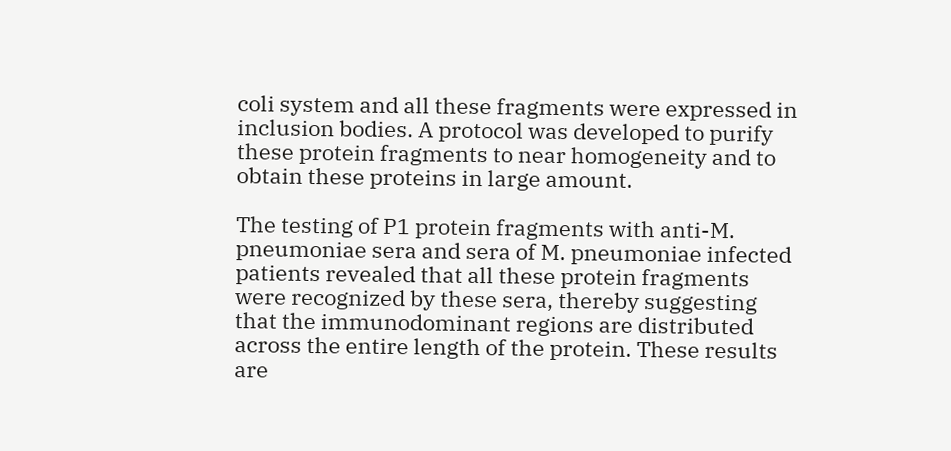coli system and all these fragments were expressed in inclusion bodies. A protocol was developed to purify these protein fragments to near homogeneity and to obtain these proteins in large amount.

The testing of P1 protein fragments with anti-M. pneumoniae sera and sera of M. pneumoniae infected patients revealed that all these protein fragments were recognized by these sera, thereby suggesting that the immunodominant regions are distributed across the entire length of the protein. These results are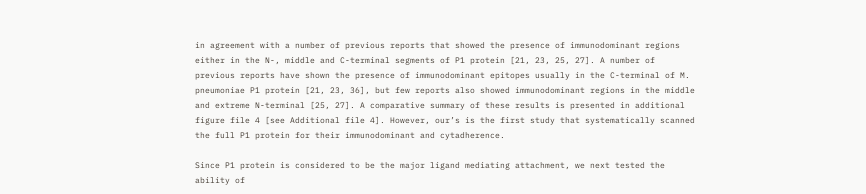in agreement with a number of previous reports that showed the presence of immunodominant regions either in the N-, middle and C-terminal segments of P1 protein [21, 23, 25, 27]. A number of previous reports have shown the presence of immunodominant epitopes usually in the C-terminal of M. pneumoniae P1 protein [21, 23, 36], but few reports also showed immunodominant regions in the middle and extreme N-terminal [25, 27]. A comparative summary of these results is presented in additional figure file 4 [see Additional file 4]. However, our’s is the first study that systematically scanned the full P1 protein for their immunodominant and cytadherence.

Since P1 protein is considered to be the major ligand mediating attachment, we next tested the ability of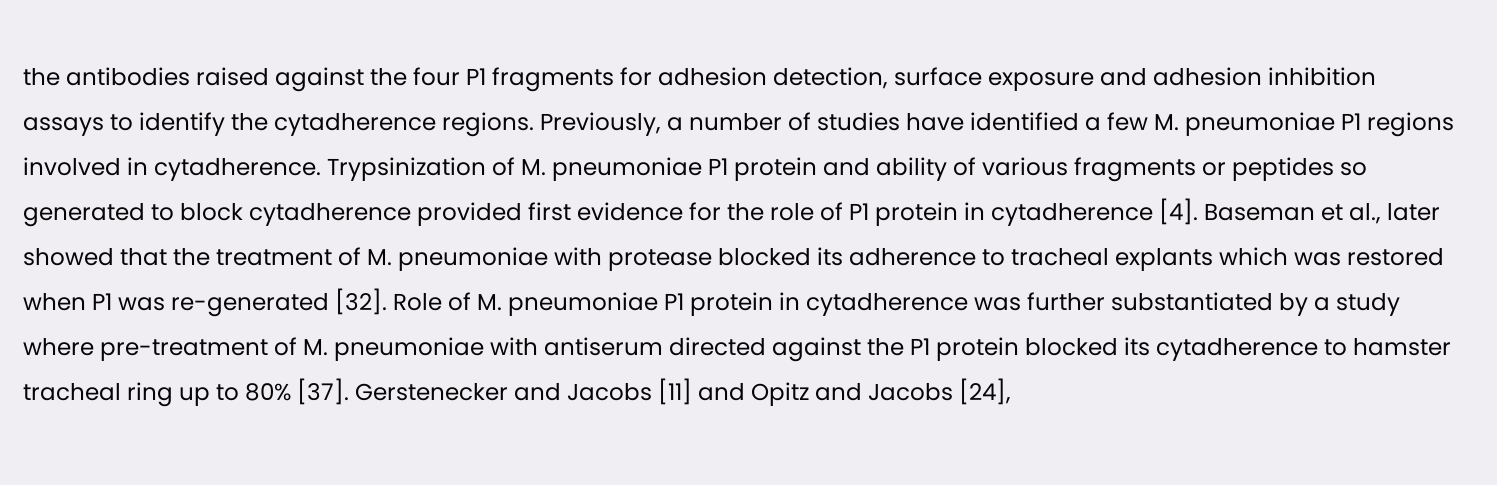the antibodies raised against the four P1 fragments for adhesion detection, surface exposure and adhesion inhibition assays to identify the cytadherence regions. Previously, a number of studies have identified a few M. pneumoniae P1 regions involved in cytadherence. Trypsinization of M. pneumoniae P1 protein and ability of various fragments or peptides so generated to block cytadherence provided first evidence for the role of P1 protein in cytadherence [4]. Baseman et al., later showed that the treatment of M. pneumoniae with protease blocked its adherence to tracheal explants which was restored when P1 was re-generated [32]. Role of M. pneumoniae P1 protein in cytadherence was further substantiated by a study where pre-treatment of M. pneumoniae with antiserum directed against the P1 protein blocked its cytadherence to hamster tracheal ring up to 80% [37]. Gerstenecker and Jacobs [11] and Opitz and Jacobs [24],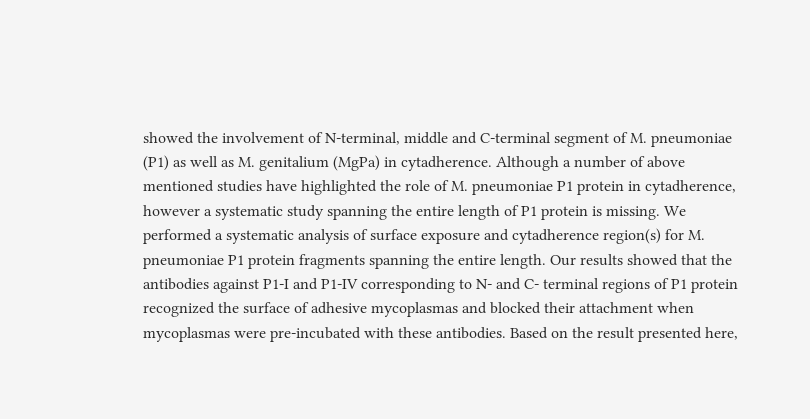showed the involvement of N-terminal, middle and C-terminal segment of M. pneumoniae (P1) as well as M. genitalium (MgPa) in cytadherence. Although a number of above mentioned studies have highlighted the role of M. pneumoniae P1 protein in cytadherence, however a systematic study spanning the entire length of P1 protein is missing. We performed a systematic analysis of surface exposure and cytadherence region(s) for M. pneumoniae P1 protein fragments spanning the entire length. Our results showed that the antibodies against P1-I and P1-IV corresponding to N- and C- terminal regions of P1 protein recognized the surface of adhesive mycoplasmas and blocked their attachment when mycoplasmas were pre-incubated with these antibodies. Based on the result presented here,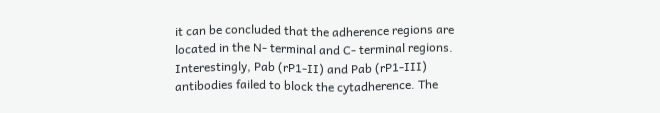it can be concluded that the adherence regions are located in the N- terminal and C- terminal regions. Interestingly, Pab (rP1-II) and Pab (rP1-III) antibodies failed to block the cytadherence. The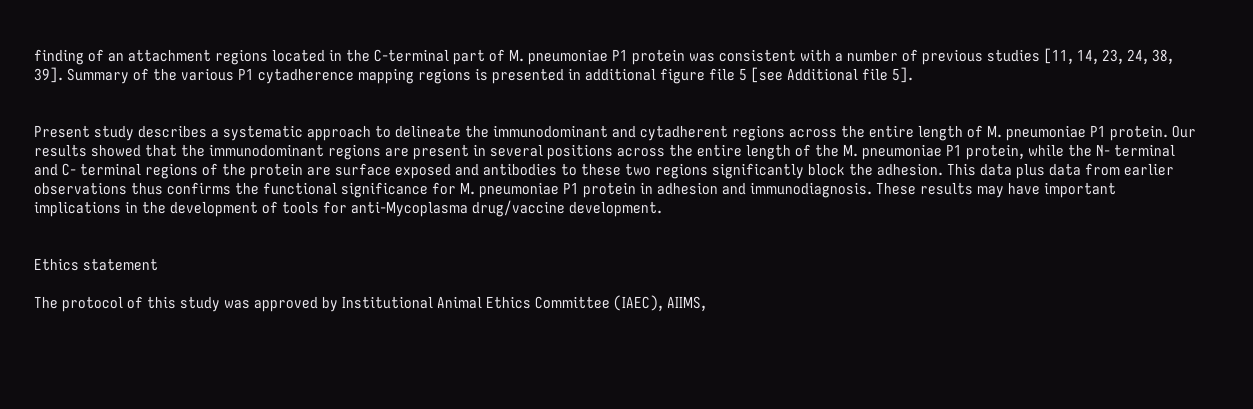finding of an attachment regions located in the C-terminal part of M. pneumoniae P1 protein was consistent with a number of previous studies [11, 14, 23, 24, 38, 39]. Summary of the various P1 cytadherence mapping regions is presented in additional figure file 5 [see Additional file 5].


Present study describes a systematic approach to delineate the immunodominant and cytadherent regions across the entire length of M. pneumoniae P1 protein. Our results showed that the immunodominant regions are present in several positions across the entire length of the M. pneumoniae P1 protein, while the N- terminal and C- terminal regions of the protein are surface exposed and antibodies to these two regions significantly block the adhesion. This data plus data from earlier observations thus confirms the functional significance for M. pneumoniae P1 protein in adhesion and immunodiagnosis. These results may have important implications in the development of tools for anti-Mycoplasma drug/vaccine development.


Ethics statement

The protocol of this study was approved by Institutional Animal Ethics Committee (IAEC), AIIMS,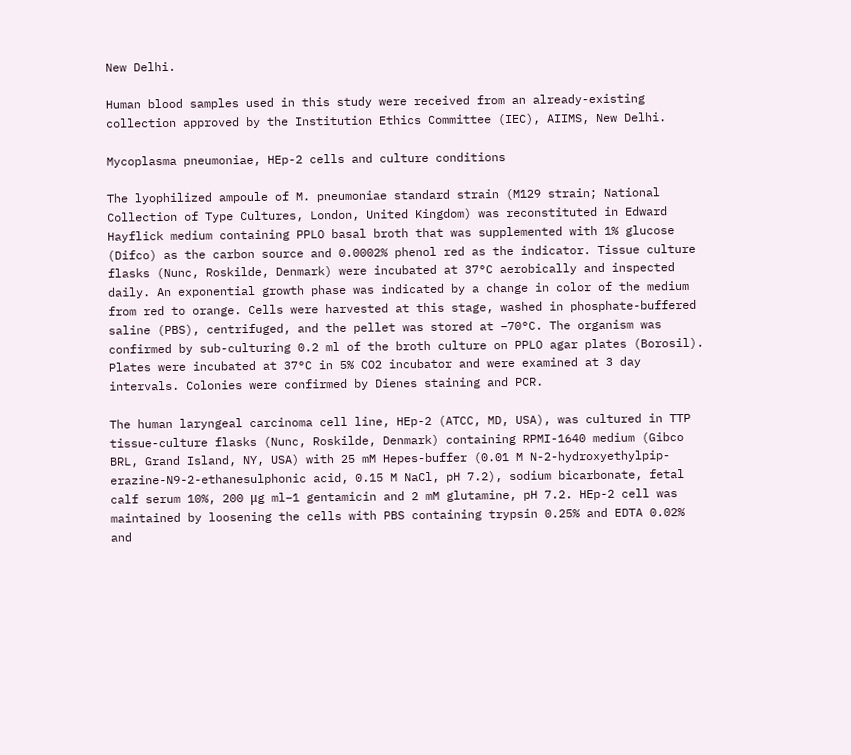New Delhi.

Human blood samples used in this study were received from an already-existing collection approved by the Institution Ethics Committee (IEC), AIIMS, New Delhi.

Mycoplasma pneumoniae, HEp-2 cells and culture conditions

The lyophilized ampoule of M. pneumoniae standard strain (M129 strain; National Collection of Type Cultures, London, United Kingdom) was reconstituted in Edward Hayflick medium containing PPLO basal broth that was supplemented with 1% glucose (Difco) as the carbon source and 0.0002% phenol red as the indicator. Tissue culture flasks (Nunc, Roskilde, Denmark) were incubated at 37°C aerobically and inspected daily. An exponential growth phase was indicated by a change in color of the medium from red to orange. Cells were harvested at this stage, washed in phosphate-buffered saline (PBS), centrifuged, and the pellet was stored at −70°C. The organism was confirmed by sub-culturing 0.2 ml of the broth culture on PPLO agar plates (Borosil). Plates were incubated at 37°C in 5% CO2 incubator and were examined at 3 day intervals. Colonies were confirmed by Dienes staining and PCR.

The human laryngeal carcinoma cell line, HEp-2 (ATCC, MD, USA), was cultured in TTP tissue-culture flasks (Nunc, Roskilde, Denmark) containing RPMI-1640 medium (Gibco BRL, Grand Island, NY, USA) with 25 mM Hepes-buffer (0.01 M N-2-hydroxyethylpip- erazine-N9-2-ethanesulphonic acid, 0.15 M NaCl, pH 7.2), sodium bicarbonate, fetal calf serum 10%, 200 μg ml−1 gentamicin and 2 mM glutamine, pH 7.2. HEp-2 cell was maintained by loosening the cells with PBS containing trypsin 0.25% and EDTA 0.02% and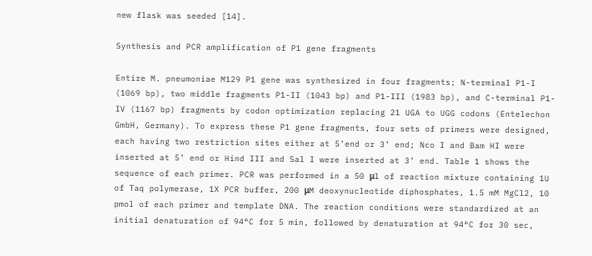new flask was seeded [14].

Synthesis and PCR amplification of P1 gene fragments

Entire M. pneumoniae M129 P1 gene was synthesized in four fragments; N-terminal P1-I (1069 bp), two middle fragments P1-II (1043 bp) and P1-III (1983 bp), and C-terminal P1-IV (1167 bp) fragments by codon optimization replacing 21 UGA to UGG codons (Entelechon GmbH, Germany). To express these P1 gene fragments, four sets of primers were designed, each having two restriction sites either at 5’end or 3’ end; Nco I and Bam HI were inserted at 5’ end or Hind III and Sal I were inserted at 3’ end. Table 1 shows the sequence of each primer. PCR was performed in a 50 μl of reaction mixture containing 1U of Taq polymerase, 1X PCR buffer, 200 μM deoxynucleotide diphosphates, 1.5 mM MgCl2, 10 pmol of each primer and template DNA. The reaction conditions were standardized at an initial denaturation of 94°C for 5 min, followed by denaturation at 94°C for 30 sec,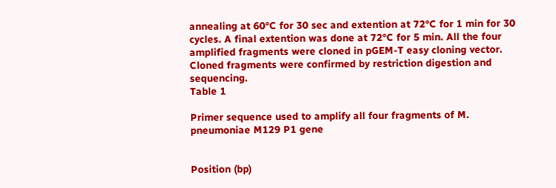annealing at 60°C for 30 sec and extention at 72°C for 1 min for 30 cycles. A final extention was done at 72°C for 5 min. All the four amplified fragments were cloned in pGEM-T easy cloning vector. Cloned fragments were confirmed by restriction digestion and sequencing.
Table 1

Primer sequence used to amplify all four fragments of M. pneumoniae M129 P1 gene


Position (bp)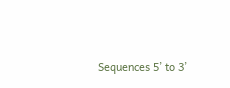Sequences 5’ to 3’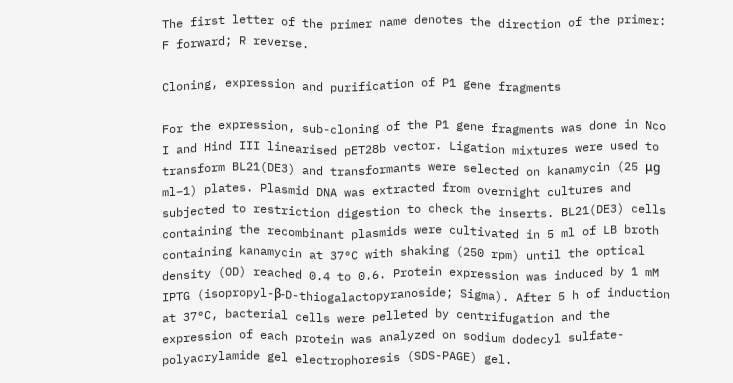The first letter of the primer name denotes the direction of the primer: F forward; R reverse.

Cloning, expression and purification of P1 gene fragments

For the expression, sub-cloning of the P1 gene fragments was done in Nco I and Hind III linearised pET28b vector. Ligation mixtures were used to transform BL21(DE3) and transformants were selected on kanamycin (25 μg ml−1) plates. Plasmid DNA was extracted from overnight cultures and subjected to restriction digestion to check the inserts. BL21(DE3) cells containing the recombinant plasmids were cultivated in 5 ml of LB broth containing kanamycin at 37°C with shaking (250 rpm) until the optical density (OD) reached 0.4 to 0.6. Protein expression was induced by 1 mM IPTG (isopropyl-β-D-thiogalactopyranoside; Sigma). After 5 h of induction at 37°C, bacterial cells were pelleted by centrifugation and the expression of each protein was analyzed on sodium dodecyl sulfate-polyacrylamide gel electrophoresis (SDS-PAGE) gel.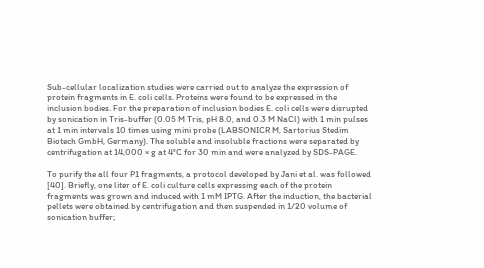Sub-cellular localization studies were carried out to analyze the expression of protein fragments in E. coli cells. Proteins were found to be expressed in the inclusion bodies. For the preparation of inclusion bodies E. coli cells were disrupted by sonication in Tris-buffer (0.05 M Tris, pH 8.0, and 0.3 M NaCl) with 1 min pulses at 1 min intervals 10 times using mini probe (LABSONICR M, Sartorius Stedim Biotech GmbH, Germany). The soluble and insoluble fractions were separated by centrifugation at 14,000 × g at 4°C for 30 min and were analyzed by SDS-PAGE.

To purify the all four P1 fragments, a protocol developed by Jani et al. was followed [40]. Briefly, one liter of E. coli culture cells expressing each of the protein fragments was grown and induced with 1 mM IPTG. After the induction, the bacterial pellets were obtained by centrifugation and then suspended in 1/20 volume of sonication buffer;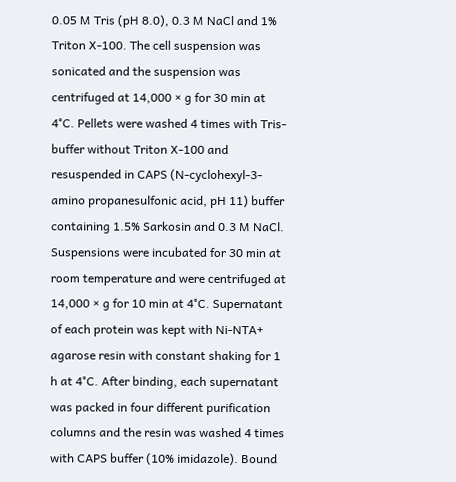0.05 M Tris (pH 8.0), 0.3 M NaCl and 1% Triton X-100. The cell suspension was sonicated and the suspension was centrifuged at 14,000 × g for 30 min at 4°C. Pellets were washed 4 times with Tris-buffer without Triton X-100 and resuspended in CAPS (N-cyclohexyl-3-amino propanesulfonic acid, pH 11) buffer containing 1.5% Sarkosin and 0.3 M NaCl. Suspensions were incubated for 30 min at room temperature and were centrifuged at 14,000 × g for 10 min at 4°C. Supernatant of each protein was kept with Ni-NTA+ agarose resin with constant shaking for 1 h at 4°C. After binding, each supernatant was packed in four different purification columns and the resin was washed 4 times with CAPS buffer (10% imidazole). Bound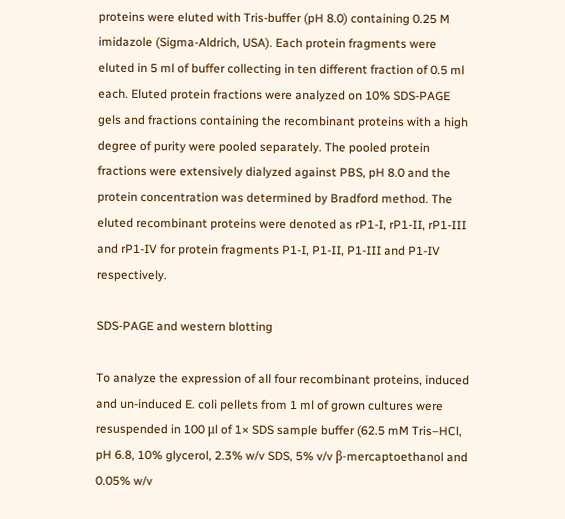proteins were eluted with Tris-buffer (pH 8.0) containing 0.25 M imidazole (Sigma-Aldrich, USA). Each protein fragments were eluted in 5 ml of buffer collecting in ten different fraction of 0.5 ml each. Eluted protein fractions were analyzed on 10% SDS-PAGE gels and fractions containing the recombinant proteins with a high degree of purity were pooled separately. The pooled protein fractions were extensively dialyzed against PBS, pH 8.0 and the protein concentration was determined by Bradford method. The eluted recombinant proteins were denoted as rP1-I, rP1-II, rP1-III and rP1-IV for protein fragments P1-I, P1-II, P1-III and P1-IV respectively.

SDS-PAGE and western blotting

To analyze the expression of all four recombinant proteins, induced and un-induced E. coli pellets from 1 ml of grown cultures were resuspended in 100 μl of 1× SDS sample buffer (62.5 mM Tris–HCl, pH 6.8, 10% glycerol, 2.3% w/v SDS, 5% v/v β-mercaptoethanol and 0.05% w/v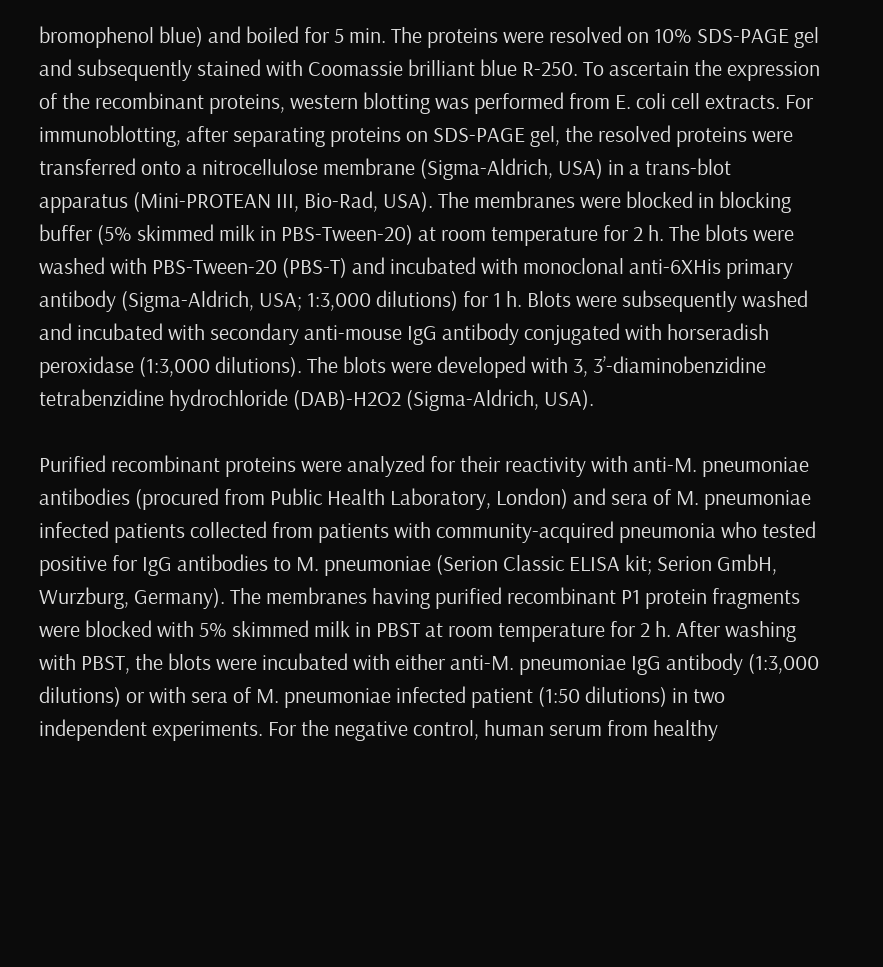bromophenol blue) and boiled for 5 min. The proteins were resolved on 10% SDS-PAGE gel and subsequently stained with Coomassie brilliant blue R-250. To ascertain the expression of the recombinant proteins, western blotting was performed from E. coli cell extracts. For immunoblotting, after separating proteins on SDS-PAGE gel, the resolved proteins were transferred onto a nitrocellulose membrane (Sigma-Aldrich, USA) in a trans-blot apparatus (Mini-PROTEAN III, Bio-Rad, USA). The membranes were blocked in blocking buffer (5% skimmed milk in PBS-Tween-20) at room temperature for 2 h. The blots were washed with PBS-Tween-20 (PBS-T) and incubated with monoclonal anti-6XHis primary antibody (Sigma-Aldrich, USA; 1:3,000 dilutions) for 1 h. Blots were subsequently washed and incubated with secondary anti-mouse IgG antibody conjugated with horseradish peroxidase (1:3,000 dilutions). The blots were developed with 3, 3’-diaminobenzidine tetrabenzidine hydrochloride (DAB)-H2O2 (Sigma-Aldrich, USA).

Purified recombinant proteins were analyzed for their reactivity with anti-M. pneumoniae antibodies (procured from Public Health Laboratory, London) and sera of M. pneumoniae infected patients collected from patients with community-acquired pneumonia who tested positive for IgG antibodies to M. pneumoniae (Serion Classic ELISA kit; Serion GmbH, Wurzburg, Germany). The membranes having purified recombinant P1 protein fragments were blocked with 5% skimmed milk in PBST at room temperature for 2 h. After washing with PBST, the blots were incubated with either anti-M. pneumoniae IgG antibody (1:3,000 dilutions) or with sera of M. pneumoniae infected patient (1:50 dilutions) in two independent experiments. For the negative control, human serum from healthy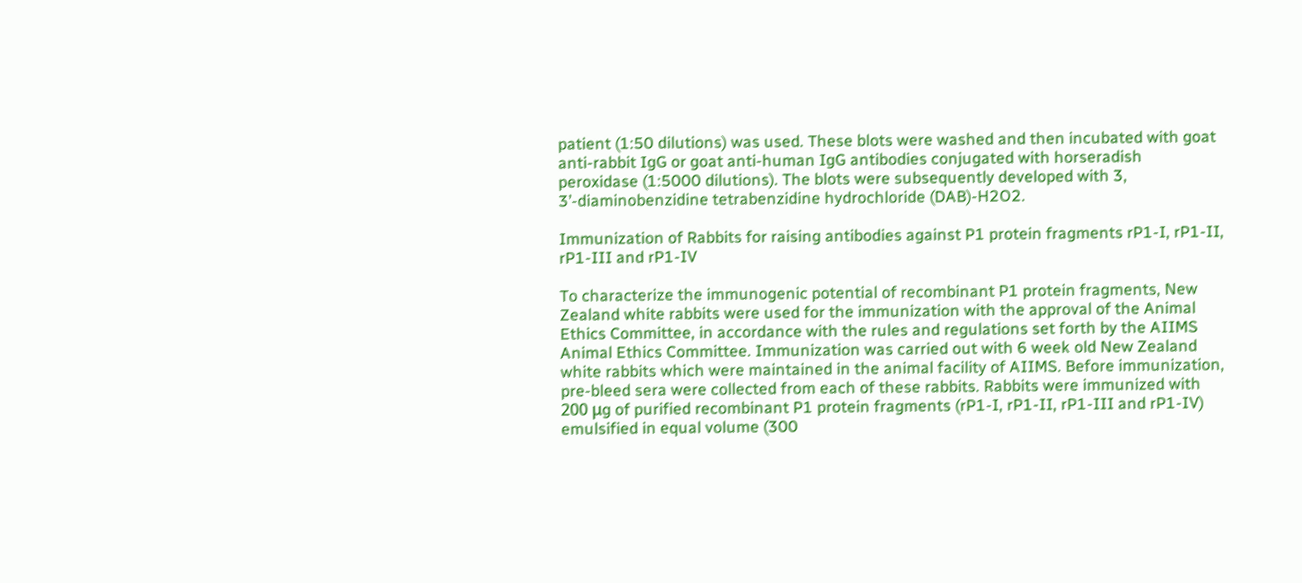patient (1:50 dilutions) was used. These blots were washed and then incubated with goat anti-rabbit IgG or goat anti-human IgG antibodies conjugated with horseradish peroxidase (1:5000 dilutions). The blots were subsequently developed with 3, 3’-diaminobenzidine tetrabenzidine hydrochloride (DAB)-H2O2.

Immunization of Rabbits for raising antibodies against P1 protein fragments rP1-I, rP1-II, rP1-III and rP1-IV

To characterize the immunogenic potential of recombinant P1 protein fragments, New Zealand white rabbits were used for the immunization with the approval of the Animal Ethics Committee, in accordance with the rules and regulations set forth by the AIIMS Animal Ethics Committee. Immunization was carried out with 6 week old New Zealand white rabbits which were maintained in the animal facility of AIIMS. Before immunization, pre-bleed sera were collected from each of these rabbits. Rabbits were immunized with 200 μg of purified recombinant P1 protein fragments (rP1-I, rP1-II, rP1-III and rP1-IV) emulsified in equal volume (300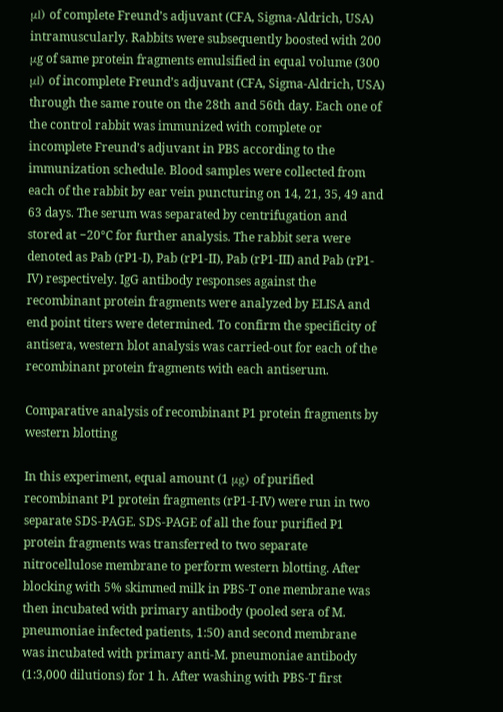μl) of complete Freund’s adjuvant (CFA, Sigma-Aldrich, USA) intramuscularly. Rabbits were subsequently boosted with 200 μg of same protein fragments emulsified in equal volume (300 μl) of incomplete Freund’s adjuvant (CFA, Sigma-Aldrich, USA) through the same route on the 28th and 56th day. Each one of the control rabbit was immunized with complete or incomplete Freund’s adjuvant in PBS according to the immunization schedule. Blood samples were collected from each of the rabbit by ear vein puncturing on 14, 21, 35, 49 and 63 days. The serum was separated by centrifugation and stored at −20°C for further analysis. The rabbit sera were denoted as Pab (rP1-I), Pab (rP1-II), Pab (rP1-III) and Pab (rP1-IV) respectively. IgG antibody responses against the recombinant protein fragments were analyzed by ELISA and end point titers were determined. To confirm the specificity of antisera, western blot analysis was carried-out for each of the recombinant protein fragments with each antiserum.

Comparative analysis of recombinant P1 protein fragments by western blotting

In this experiment, equal amount (1 μg) of purified recombinant P1 protein fragments (rP1-I-IV) were run in two separate SDS-PAGE. SDS-PAGE of all the four purified P1 protein fragments was transferred to two separate nitrocellulose membrane to perform western blotting. After blocking with 5% skimmed milk in PBS-T one membrane was then incubated with primary antibody (pooled sera of M. pneumoniae infected patients, 1:50) and second membrane was incubated with primary anti-M. pneumoniae antibody (1:3,000 dilutions) for 1 h. After washing with PBS-T first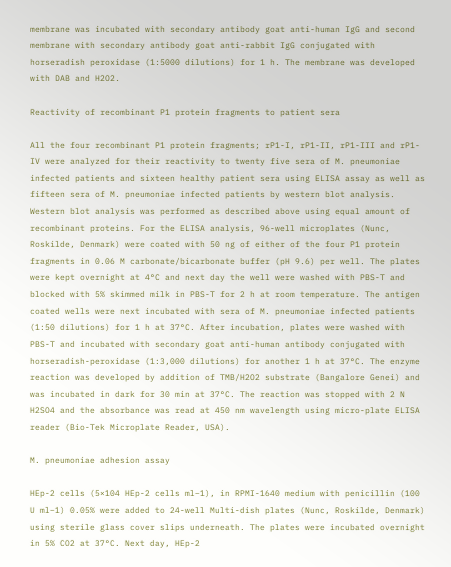membrane was incubated with secondary antibody goat anti-human IgG and second membrane with secondary antibody goat anti-rabbit IgG conjugated with horseradish peroxidase (1:5000 dilutions) for 1 h. The membrane was developed with DAB and H2O2.

Reactivity of recombinant P1 protein fragments to patient sera

All the four recombinant P1 protein fragments; rP1-I, rP1-II, rP1-III and rP1-IV were analyzed for their reactivity to twenty five sera of M. pneumoniae infected patients and sixteen healthy patient sera using ELISA assay as well as fifteen sera of M. pneumoniae infected patients by western blot analysis. Western blot analysis was performed as described above using equal amount of recombinant proteins. For the ELISA analysis, 96-well microplates (Nunc, Roskilde, Denmark) were coated with 50 ng of either of the four P1 protein fragments in 0.06 M carbonate/bicarbonate buffer (pH 9.6) per well. The plates were kept overnight at 4°C and next day the well were washed with PBS-T and blocked with 5% skimmed milk in PBS-T for 2 h at room temperature. The antigen coated wells were next incubated with sera of M. pneumoniae infected patients (1:50 dilutions) for 1 h at 37°C. After incubation, plates were washed with PBS-T and incubated with secondary goat anti-human antibody conjugated with horseradish-peroxidase (1:3,000 dilutions) for another 1 h at 37°C. The enzyme reaction was developed by addition of TMB/H2O2 substrate (Bangalore Genei) and was incubated in dark for 30 min at 37°C. The reaction was stopped with 2 N H2SO4 and the absorbance was read at 450 nm wavelength using micro-plate ELISA reader (Bio-Tek Microplate Reader, USA).

M. pneumoniae adhesion assay

HEp-2 cells (5×104 HEp-2 cells ml−1), in RPMI-1640 medium with penicillin (100 U ml−1) 0.05% were added to 24-well Multi-dish plates (Nunc, Roskilde, Denmark) using sterile glass cover slips underneath. The plates were incubated overnight in 5% CO2 at 37°C. Next day, HEp-2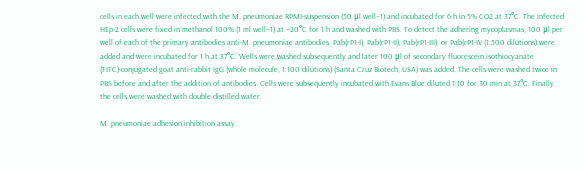cells in each well were infected with the M. pneumoniae RPMI-suspension (50 μl well−1) and incubated for 6 h in 5% CO2 at 37°C. The infected HEp-2 cells were fixed in methanol 100% (1 ml well−1) at −20°C for 1 h and washed with PBS. To detect the adhering mycoplasmas, 100 μl per well of each of the primary antibodies anti-M. pneumoniae antibodies, Pab(rP1-I), Pab(rP1-II), Pab(rP1-III), or Pab(rP1-IV (1:500 dilutions) were added and were incubated for 1 h at 37°C. Wells were washed subsequently and later 100 μl of secondary fluorescein isothiocyanate (FITC)-conjugated goat anti-rabbit IgG (whole molecule, 1:100 dilutions) (Santa Cruz Biotech, USA) was added. The cells were washed twice in PBS before and after the addition of antibodies. Cells were subsequently incubated with Evans Blue diluted 1:10 for 30 min at 37°C. Finally the cells were washed with double distilled water.

M. pneumoniae adhesion inhibition assay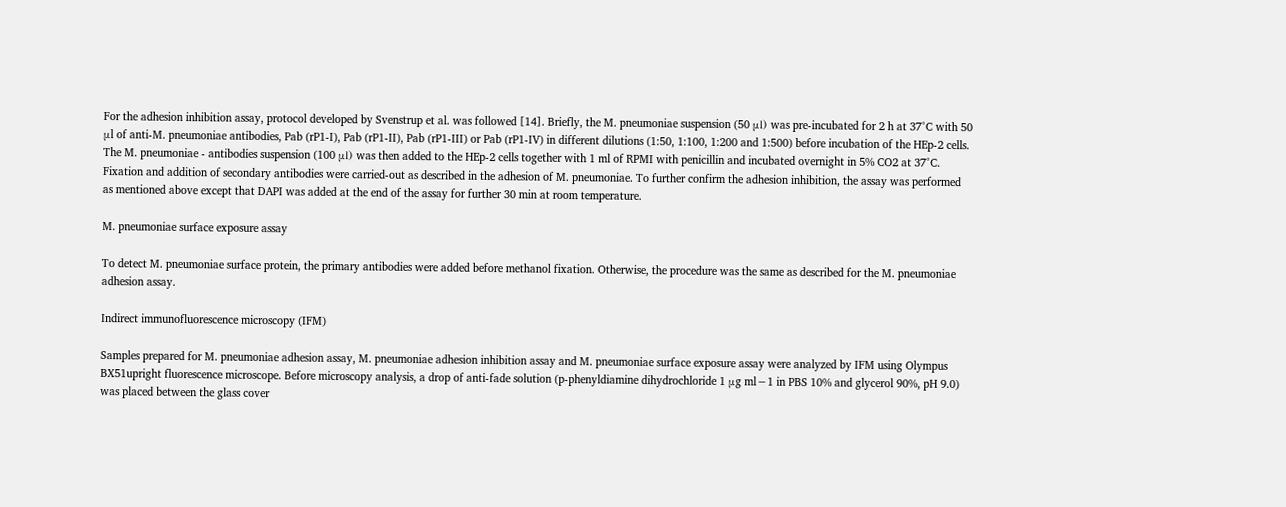For the adhesion inhibition assay, protocol developed by Svenstrup et al. was followed [14]. Briefly, the M. pneumoniae suspension (50 μl) was pre-incubated for 2 h at 37°C with 50 μl of anti-M. pneumoniae antibodies, Pab (rP1-I), Pab (rP1-II), Pab (rP1-III) or Pab (rP1-IV) in different dilutions (1:50, 1:100, 1:200 and 1:500) before incubation of the HEp-2 cells. The M. pneumoniae - antibodies suspension (100 μl) was then added to the HEp-2 cells together with 1 ml of RPMI with penicillin and incubated overnight in 5% CO2 at 37°C. Fixation and addition of secondary antibodies were carried-out as described in the adhesion of M. pneumoniae. To further confirm the adhesion inhibition, the assay was performed as mentioned above except that DAPI was added at the end of the assay for further 30 min at room temperature.

M. pneumoniae surface exposure assay

To detect M. pneumoniae surface protein, the primary antibodies were added before methanol fixation. Otherwise, the procedure was the same as described for the M. pneumoniae adhesion assay.

Indirect immunofluorescence microscopy (IFM)

Samples prepared for M. pneumoniae adhesion assay, M. pneumoniae adhesion inhibition assay and M. pneumoniae surface exposure assay were analyzed by IFM using Olympus BX51upright fluorescence microscope. Before microscopy analysis, a drop of anti-fade solution (p-phenyldiamine dihydrochloride 1 μg ml−1 in PBS 10% and glycerol 90%, pH 9.0) was placed between the glass cover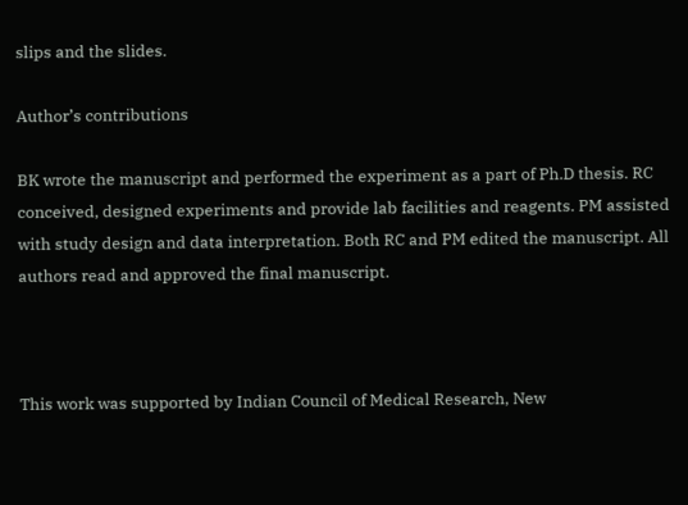slips and the slides.

Author’s contributions

BK wrote the manuscript and performed the experiment as a part of Ph.D thesis. RC conceived, designed experiments and provide lab facilities and reagents. PM assisted with study design and data interpretation. Both RC and PM edited the manuscript. All authors read and approved the final manuscript.



This work was supported by Indian Council of Medical Research, New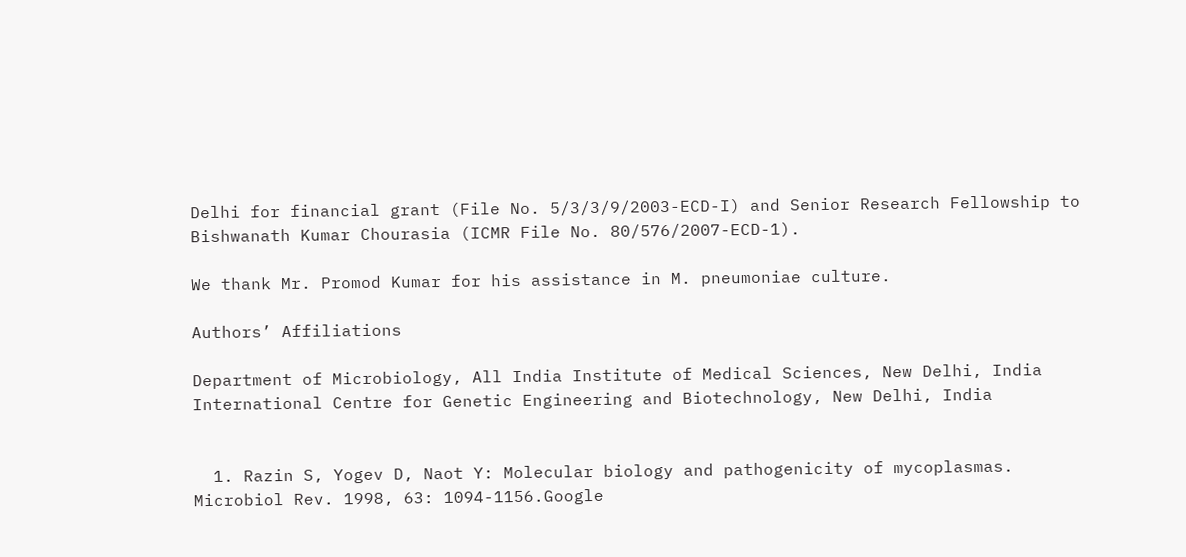Delhi for financial grant (File No. 5/3/3/9/2003-ECD-I) and Senior Research Fellowship to Bishwanath Kumar Chourasia (ICMR File No. 80/576/2007-ECD-1).

We thank Mr. Promod Kumar for his assistance in M. pneumoniae culture.

Authors’ Affiliations

Department of Microbiology, All India Institute of Medical Sciences, New Delhi, India
International Centre for Genetic Engineering and Biotechnology, New Delhi, India


  1. Razin S, Yogev D, Naot Y: Molecular biology and pathogenicity of mycoplasmas. Microbiol Rev. 1998, 63: 1094-1156.Google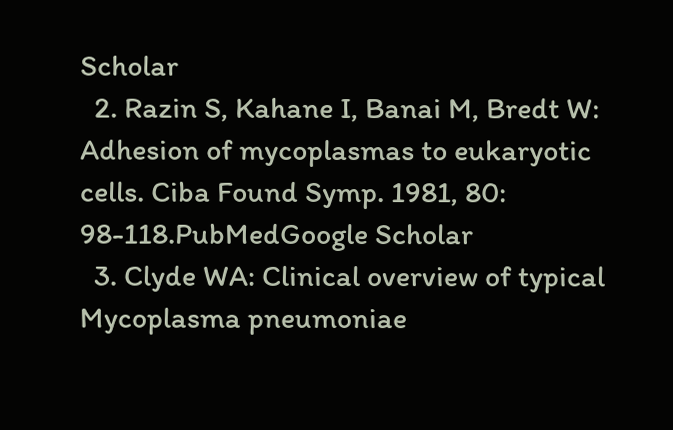Scholar
  2. Razin S, Kahane I, Banai M, Bredt W: Adhesion of mycoplasmas to eukaryotic cells. Ciba Found Symp. 1981, 80: 98-118.PubMedGoogle Scholar
  3. Clyde WA: Clinical overview of typical Mycoplasma pneumoniae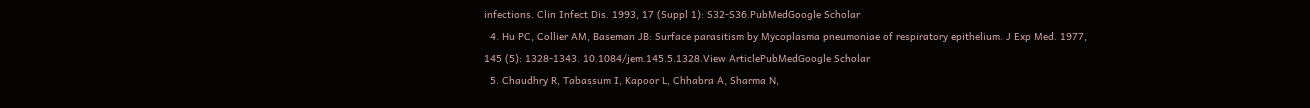infections. Clin Infect Dis. 1993, 17 (Suppl 1): S32-S36.PubMedGoogle Scholar
  4. Hu PC, Collier AM, Baseman JB: Surface parasitism by Mycoplasma pneumoniae of respiratory epithelium. J Exp Med. 1977, 145 (5): 1328-1343. 10.1084/jem.145.5.1328.View ArticlePubMedGoogle Scholar
  5. Chaudhry R, Tabassum I, Kapoor L, Chhabra A, Sharma N,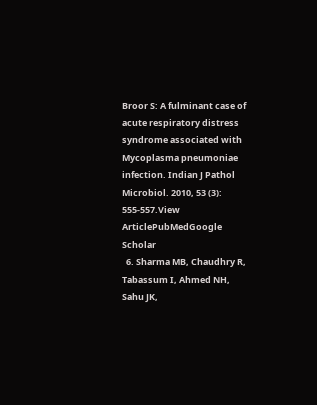Broor S: A fulminant case of acute respiratory distress syndrome associated with Mycoplasma pneumoniae infection. Indian J Pathol Microbiol. 2010, 53 (3): 555-557.View ArticlePubMedGoogle Scholar
  6. Sharma MB, Chaudhry R, Tabassum I, Ahmed NH, Sahu JK,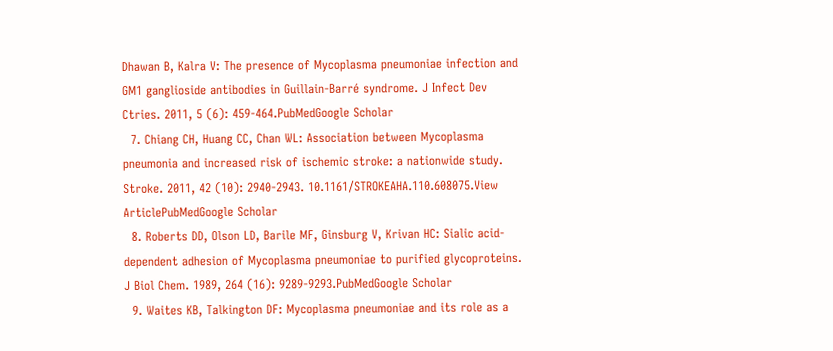Dhawan B, Kalra V: The presence of Mycoplasma pneumoniae infection and GM1 ganglioside antibodies in Guillain-Barré syndrome. J Infect Dev Ctries. 2011, 5 (6): 459-464.PubMedGoogle Scholar
  7. Chiang CH, Huang CC, Chan WL: Association between Mycoplasma pneumonia and increased risk of ischemic stroke: a nationwide study. Stroke. 2011, 42 (10): 2940-2943. 10.1161/STROKEAHA.110.608075.View ArticlePubMedGoogle Scholar
  8. Roberts DD, Olson LD, Barile MF, Ginsburg V, Krivan HC: Sialic acid-dependent adhesion of Mycoplasma pneumoniae to purified glycoproteins. J Biol Chem. 1989, 264 (16): 9289-9293.PubMedGoogle Scholar
  9. Waites KB, Talkington DF: Mycoplasma pneumoniae and its role as a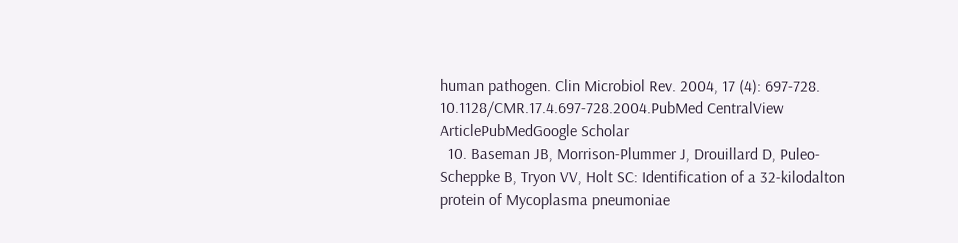human pathogen. Clin Microbiol Rev. 2004, 17 (4): 697-728. 10.1128/CMR.17.4.697-728.2004.PubMed CentralView ArticlePubMedGoogle Scholar
  10. Baseman JB, Morrison-Plummer J, Drouillard D, Puleo-Scheppke B, Tryon VV, Holt SC: Identification of a 32-kilodalton protein of Mycoplasma pneumoniae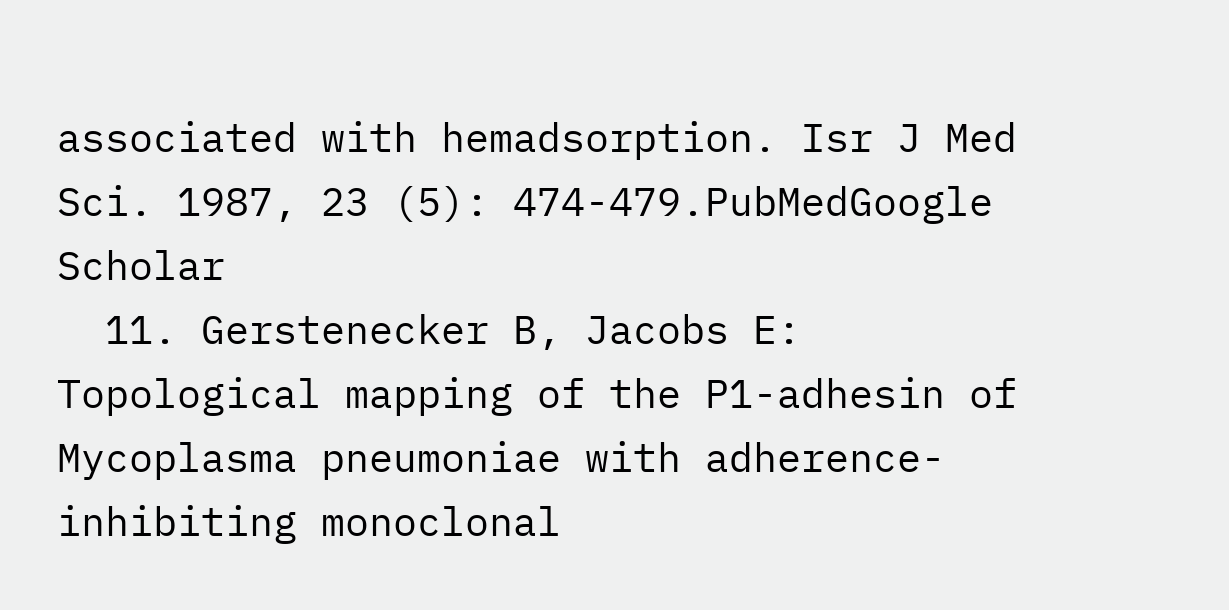associated with hemadsorption. Isr J Med Sci. 1987, 23 (5): 474-479.PubMedGoogle Scholar
  11. Gerstenecker B, Jacobs E: Topological mapping of the P1-adhesin of Mycoplasma pneumoniae with adherence-inhibiting monoclonal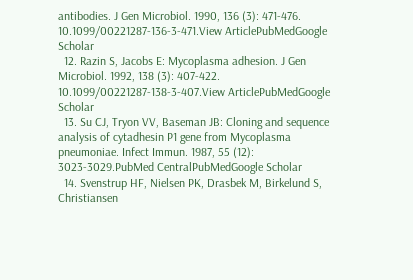antibodies. J Gen Microbiol. 1990, 136 (3): 471-476. 10.1099/00221287-136-3-471.View ArticlePubMedGoogle Scholar
  12. Razin S, Jacobs E: Mycoplasma adhesion. J Gen Microbiol. 1992, 138 (3): 407-422. 10.1099/00221287-138-3-407.View ArticlePubMedGoogle Scholar
  13. Su CJ, Tryon VV, Baseman JB: Cloning and sequence analysis of cytadhesin P1 gene from Mycoplasma pneumoniae. Infect Immun. 1987, 55 (12): 3023-3029.PubMed CentralPubMedGoogle Scholar
  14. Svenstrup HF, Nielsen PK, Drasbek M, Birkelund S, Christiansen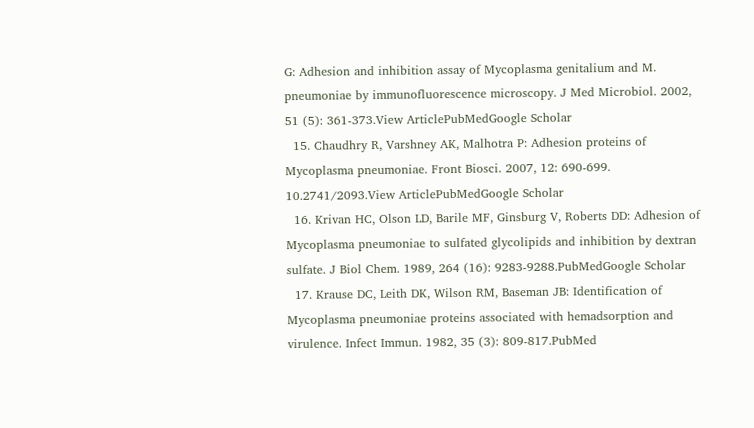G: Adhesion and inhibition assay of Mycoplasma genitalium and M. pneumoniae by immunofluorescence microscopy. J Med Microbiol. 2002, 51 (5): 361-373.View ArticlePubMedGoogle Scholar
  15. Chaudhry R, Varshney AK, Malhotra P: Adhesion proteins of Mycoplasma pneumoniae. Front Biosci. 2007, 12: 690-699. 10.2741/2093.View ArticlePubMedGoogle Scholar
  16. Krivan HC, Olson LD, Barile MF, Ginsburg V, Roberts DD: Adhesion of Mycoplasma pneumoniae to sulfated glycolipids and inhibition by dextran sulfate. J Biol Chem. 1989, 264 (16): 9283-9288.PubMedGoogle Scholar
  17. Krause DC, Leith DK, Wilson RM, Baseman JB: Identification of Mycoplasma pneumoniae proteins associated with hemadsorption and virulence. Infect Immun. 1982, 35 (3): 809-817.PubMed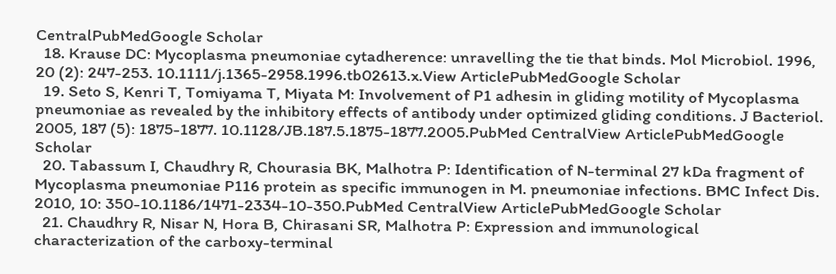CentralPubMedGoogle Scholar
  18. Krause DC: Mycoplasma pneumoniae cytadherence: unravelling the tie that binds. Mol Microbiol. 1996, 20 (2): 247-253. 10.1111/j.1365-2958.1996.tb02613.x.View ArticlePubMedGoogle Scholar
  19. Seto S, Kenri T, Tomiyama T, Miyata M: Involvement of P1 adhesin in gliding motility of Mycoplasma pneumoniae as revealed by the inhibitory effects of antibody under optimized gliding conditions. J Bacteriol. 2005, 187 (5): 1875-1877. 10.1128/JB.187.5.1875-1877.2005.PubMed CentralView ArticlePubMedGoogle Scholar
  20. Tabassum I, Chaudhry R, Chourasia BK, Malhotra P: Identification of N-terminal 27 kDa fragment of Mycoplasma pneumoniae P116 protein as specific immunogen in M. pneumoniae infections. BMC Infect Dis. 2010, 10: 350-10.1186/1471-2334-10-350.PubMed CentralView ArticlePubMedGoogle Scholar
  21. Chaudhry R, Nisar N, Hora B, Chirasani SR, Malhotra P: Expression and immunological characterization of the carboxy-terminal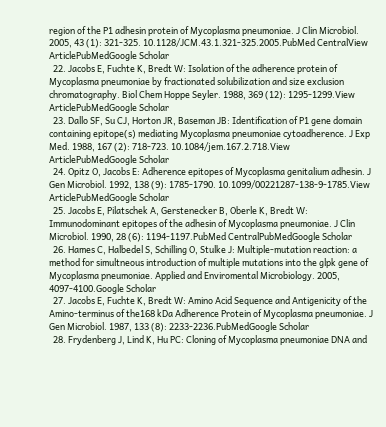region of the P1 adhesin protein of Mycoplasma pneumoniae. J Clin Microbiol. 2005, 43 (1): 321-325. 10.1128/JCM.43.1.321-325.2005.PubMed CentralView ArticlePubMedGoogle Scholar
  22. Jacobs E, Fuchte K, Bredt W: Isolation of the adherence protein of Mycoplasma pneumoniae by fractionated solubilization and size exclusion chromatography. Biol Chem Hoppe Seyler. 1988, 369 (12): 1295-1299.View ArticlePubMedGoogle Scholar
  23. Dallo SF, Su CJ, Horton JR, Baseman JB: Identification of P1 gene domain containing epitope(s) mediating Mycoplasma pneumoniae cytoadherence. J Exp Med. 1988, 167 (2): 718-723. 10.1084/jem.167.2.718.View ArticlePubMedGoogle Scholar
  24. Opitz O, Jacobs E: Adherence epitopes of Mycoplasma genitalium adhesin. J Gen Microbiol. 1992, 138 (9): 1785-1790. 10.1099/00221287-138-9-1785.View ArticlePubMedGoogle Scholar
  25. Jacobs E, Pilatschek A, Gerstenecker B, Oberle K, Bredt W: Immunodominant epitopes of the adhesin of Mycoplasma pneumoniae. J Clin Microbiol. 1990, 28 (6): 1194-1197.PubMed CentralPubMedGoogle Scholar
  26. Hames C, Halbedel S, Schilling O, Stulke J: Multiple-mutation reaction: a method for simultneous introduction of multiple mutations into the glpk gene of Mycoplasma pneumoniae. Applied and Enviromental Microbiology. 2005, 4097-4100.Google Scholar
  27. Jacobs E, Fuchte K, Bredt W: Amino Acid Sequence and Antigenicity of the Amino-terminus of the168 kDa Adherence Protein of Mycoplasma pneumoniae. J Gen Microbiol. 1987, 133 (8): 2233-2236.PubMedGoogle Scholar
  28. Frydenberg J, Lind K, Hu PC: Cloning of Mycoplasma pneumoniae DNA and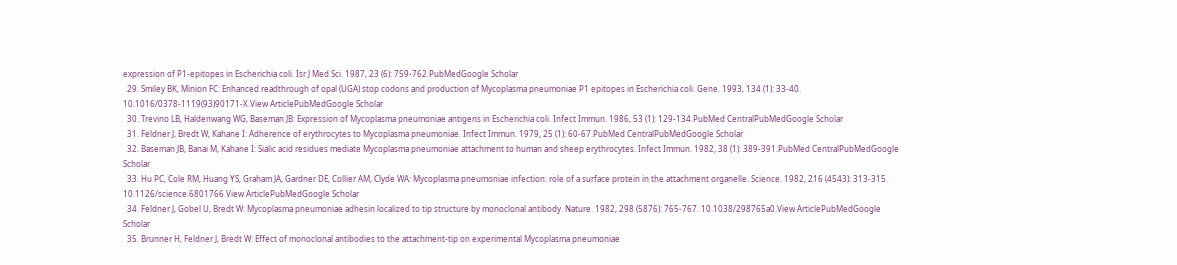expression of P1-epitopes in Escherichia coli. Isr J Med Sci. 1987, 23 (6): 759-762.PubMedGoogle Scholar
  29. Smiley BK, Minion FC: Enhanced readthrough of opal (UGA) stop codons and production of Mycoplasma pneumoniae P1 epitopes in Escherichia coli. Gene. 1993, 134 (1): 33-40. 10.1016/0378-1119(93)90171-X.View ArticlePubMedGoogle Scholar
  30. Trevino LB, Haldenwang WG, Baseman JB: Expression of Mycoplasma pneumoniae antigens in Escherichia coli. Infect Immun. 1986, 53 (1): 129-134.PubMed CentralPubMedGoogle Scholar
  31. Feldner J, Bredt W, Kahane I: Adherence of erythrocytes to Mycoplasma pneumoniae. Infect Immun. 1979, 25 (1): 60-67.PubMed CentralPubMedGoogle Scholar
  32. Baseman JB, Banai M, Kahane I: Sialic acid residues mediate Mycoplasma pneumoniae attachment to human and sheep erythrocytes. Infect Immun. 1982, 38 (1): 389-391.PubMed CentralPubMedGoogle Scholar
  33. Hu PC, Cole RM, Huang YS, Graham JA, Gardner DE, Collier AM, Clyde WA: Mycoplasma pneumoniae infection: role of a surface protein in the attachment organelle. Science. 1982, 216 (4543): 313-315. 10.1126/science.6801766.View ArticlePubMedGoogle Scholar
  34. Feldner J, Gobel U, Bredt W: Mycoplasma pneumoniae adhesin localized to tip structure by monoclonal antibody. Nature. 1982, 298 (5876): 765-767. 10.1038/298765a0.View ArticlePubMedGoogle Scholar
  35. Brunner H, Feldner J, Bredt W: Effect of monoclonal antibodies to the attachment-tip on experimental Mycoplasma pneumoniae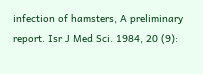infection of hamsters, A preliminary report. Isr J Med Sci. 1984, 20 (9):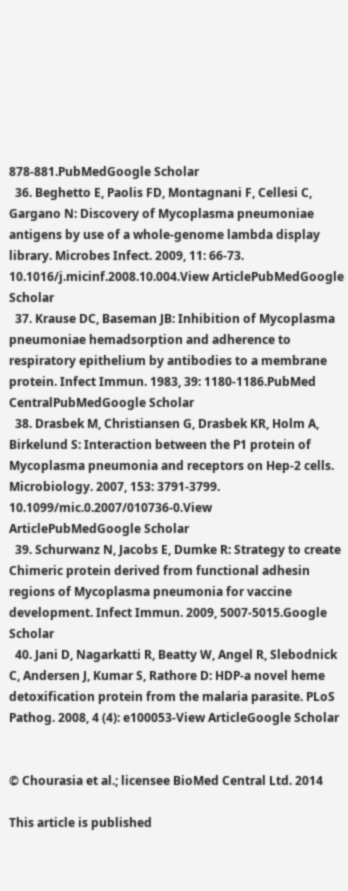878-881.PubMedGoogle Scholar
  36. Beghetto E, Paolis FD, Montagnani F, Cellesi C, Gargano N: Discovery of Mycoplasma pneumoniae antigens by use of a whole-genome lambda display library. Microbes Infect. 2009, 11: 66-73. 10.1016/j.micinf.2008.10.004.View ArticlePubMedGoogle Scholar
  37. Krause DC, Baseman JB: Inhibition of Mycoplasma pneumoniae hemadsorption and adherence to respiratory epithelium by antibodies to a membrane protein. Infect Immun. 1983, 39: 1180-1186.PubMed CentralPubMedGoogle Scholar
  38. Drasbek M, Christiansen G, Drasbek KR, Holm A, Birkelund S: Interaction between the P1 protein of Mycoplasma pneumonia and receptors on Hep-2 cells. Microbiology. 2007, 153: 3791-3799. 10.1099/mic.0.2007/010736-0.View ArticlePubMedGoogle Scholar
  39. Schurwanz N, Jacobs E, Dumke R: Strategy to create Chimeric protein derived from functional adhesin regions of Mycoplasma pneumonia for vaccine development. Infect Immun. 2009, 5007-5015.Google Scholar
  40. Jani D, Nagarkatti R, Beatty W, Angel R, Slebodnick C, Andersen J, Kumar S, Rathore D: HDP-a novel heme detoxification protein from the malaria parasite. PLoS Pathog. 2008, 4 (4): e100053-View ArticleGoogle Scholar


© Chourasia et al.; licensee BioMed Central Ltd. 2014

This article is published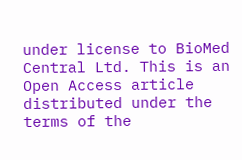under license to BioMed Central Ltd. This is an Open Access article distributed under the terms of the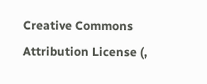Creative Commons Attribution License (,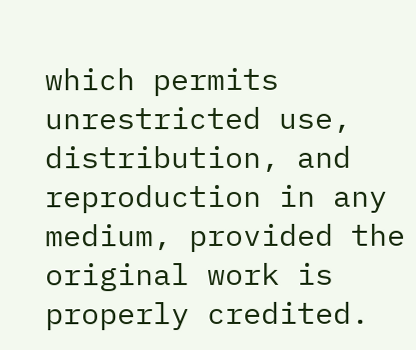which permits unrestricted use, distribution, and reproduction in any medium, provided the original work is properly credited.